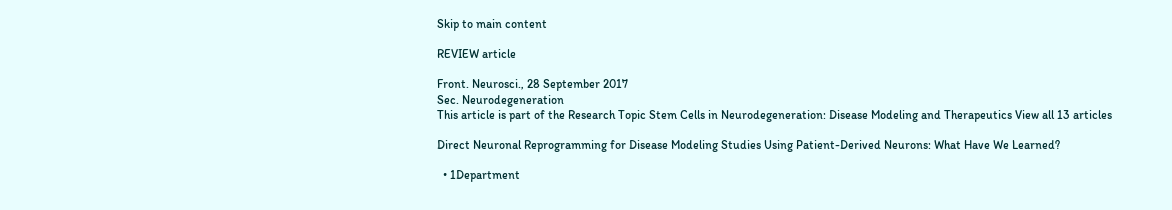Skip to main content

REVIEW article

Front. Neurosci., 28 September 2017
Sec. Neurodegeneration
This article is part of the Research Topic Stem Cells in Neurodegeneration: Disease Modeling and Therapeutics View all 13 articles

Direct Neuronal Reprogramming for Disease Modeling Studies Using Patient-Derived Neurons: What Have We Learned?

  • 1Department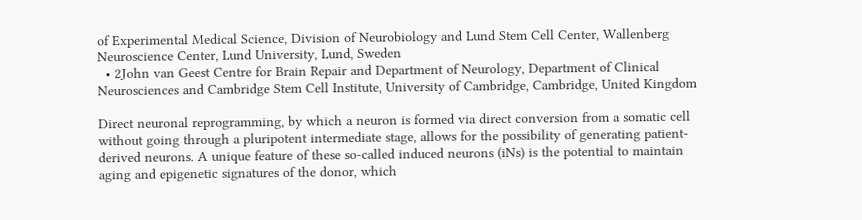of Experimental Medical Science, Division of Neurobiology and Lund Stem Cell Center, Wallenberg Neuroscience Center, Lund University, Lund, Sweden
  • 2John van Geest Centre for Brain Repair and Department of Neurology, Department of Clinical Neurosciences and Cambridge Stem Cell Institute, University of Cambridge, Cambridge, United Kingdom

Direct neuronal reprogramming, by which a neuron is formed via direct conversion from a somatic cell without going through a pluripotent intermediate stage, allows for the possibility of generating patient-derived neurons. A unique feature of these so-called induced neurons (iNs) is the potential to maintain aging and epigenetic signatures of the donor, which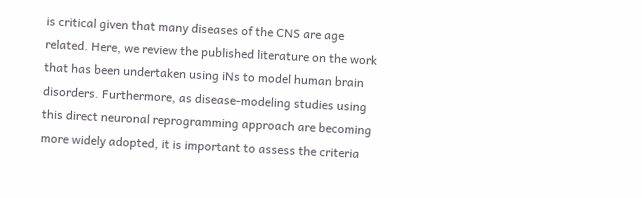is critical given that many diseases of the CNS are age related. Here, we review the published literature on the work that has been undertaken using iNs to model human brain disorders. Furthermore, as disease-modeling studies using this direct neuronal reprogramming approach are becoming more widely adopted, it is important to assess the criteria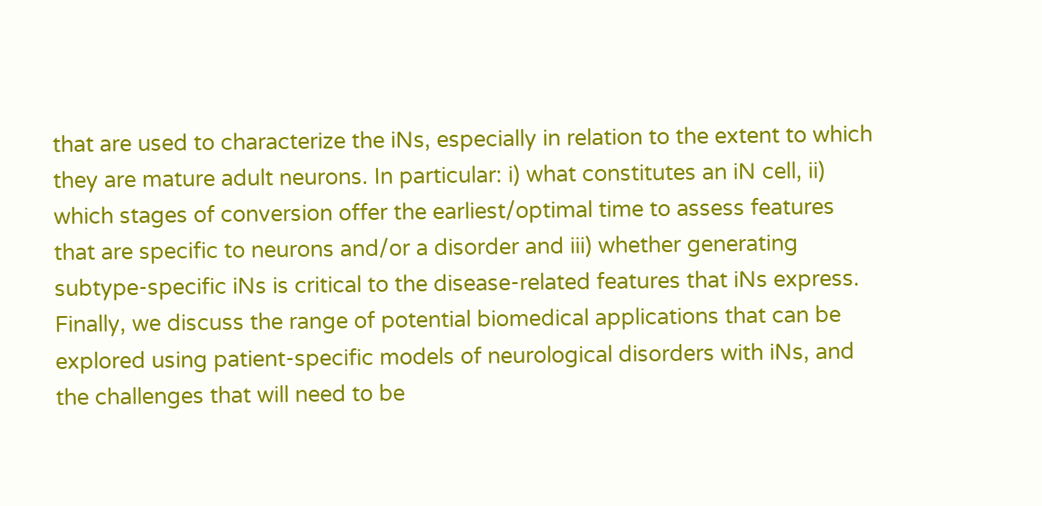that are used to characterize the iNs, especially in relation to the extent to which they are mature adult neurons. In particular: i) what constitutes an iN cell, ii) which stages of conversion offer the earliest/optimal time to assess features that are specific to neurons and/or a disorder and iii) whether generating subtype-specific iNs is critical to the disease-related features that iNs express. Finally, we discuss the range of potential biomedical applications that can be explored using patient-specific models of neurological disorders with iNs, and the challenges that will need to be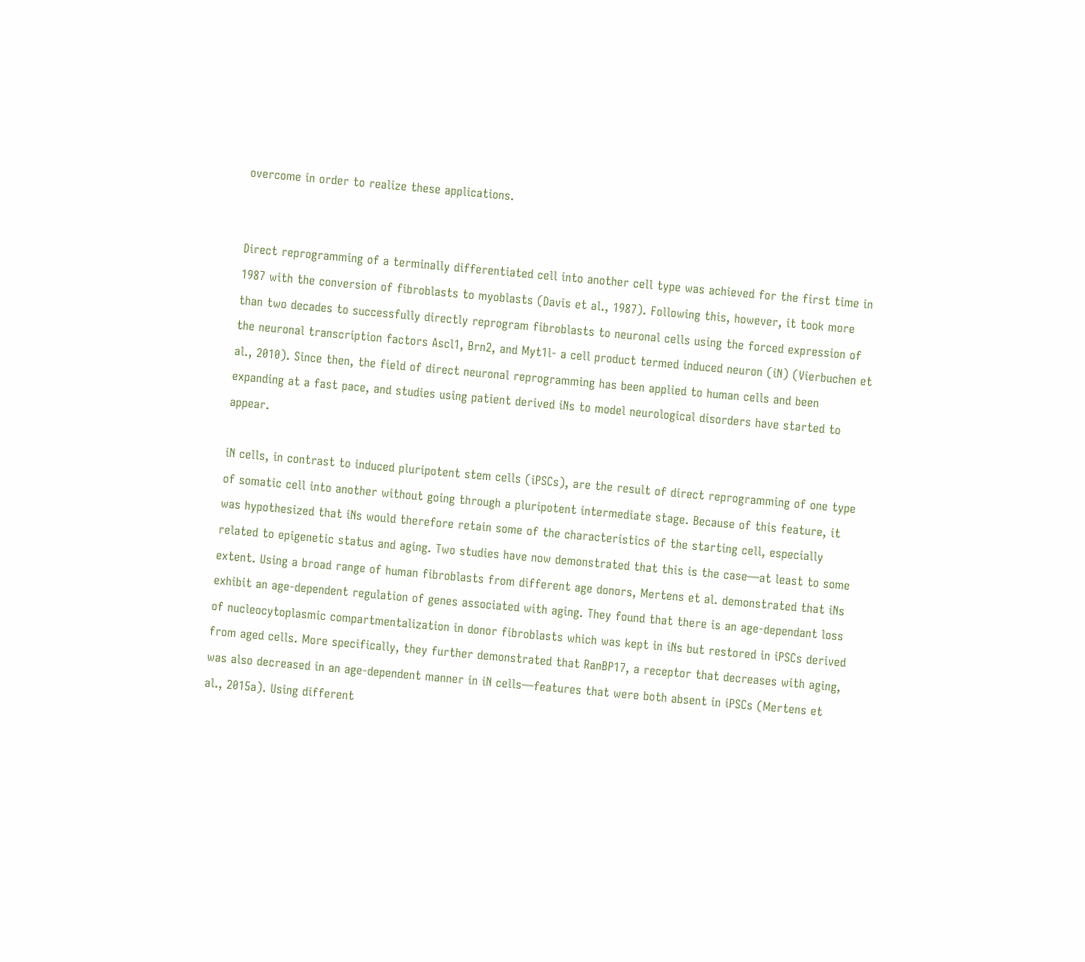overcome in order to realize these applications.


Direct reprogramming of a terminally differentiated cell into another cell type was achieved for the first time in 1987 with the conversion of fibroblasts to myoblasts (Davis et al., 1987). Following this, however, it took more than two decades to successfully directly reprogram fibroblasts to neuronal cells using the forced expression of the neuronal transcription factors Ascl1, Brn2, and Myt1l- a cell product termed induced neuron (iN) (Vierbuchen et al., 2010). Since then, the field of direct neuronal reprogramming has been applied to human cells and been expanding at a fast pace, and studies using patient derived iNs to model neurological disorders have started to appear.

iN cells, in contrast to induced pluripotent stem cells (iPSCs), are the result of direct reprogramming of one type of somatic cell into another without going through a pluripotent intermediate stage. Because of this feature, it was hypothesized that iNs would therefore retain some of the characteristics of the starting cell, especially related to epigenetic status and aging. Two studies have now demonstrated that this is the case—at least to some extent. Using a broad range of human fibroblasts from different age donors, Mertens et al. demonstrated that iNs exhibit an age-dependent regulation of genes associated with aging. They found that there is an age-dependant loss of nucleocytoplasmic compartmentalization in donor fibroblasts which was kept in iNs but restored in iPSCs derived from aged cells. More specifically, they further demonstrated that RanBP17, a receptor that decreases with aging, was also decreased in an age-dependent manner in iN cells—features that were both absent in iPSCs (Mertens et al., 2015a). Using different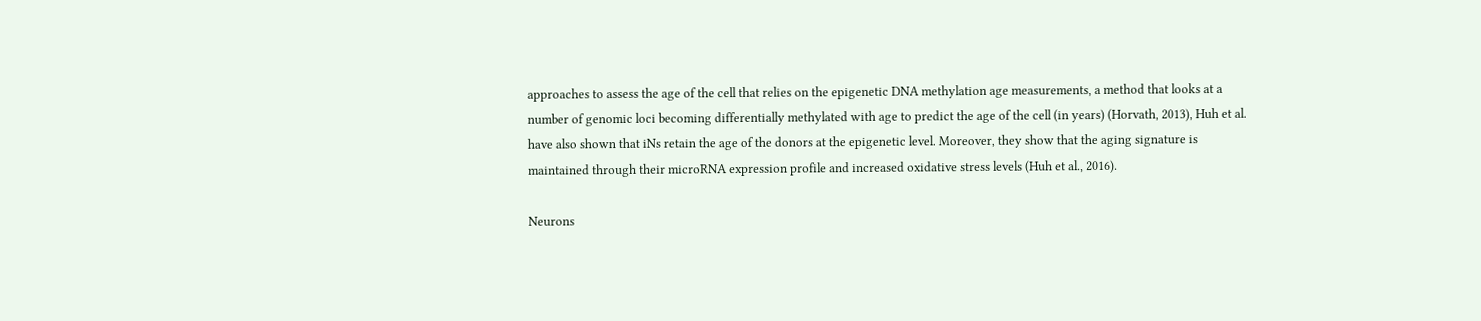approaches to assess the age of the cell that relies on the epigenetic DNA methylation age measurements, a method that looks at a number of genomic loci becoming differentially methylated with age to predict the age of the cell (in years) (Horvath, 2013), Huh et al. have also shown that iNs retain the age of the donors at the epigenetic level. Moreover, they show that the aging signature is maintained through their microRNA expression profile and increased oxidative stress levels (Huh et al., 2016).

Neurons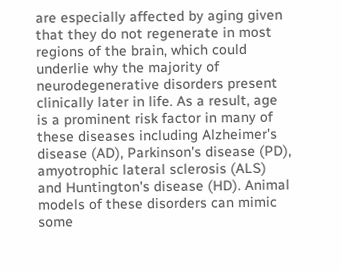are especially affected by aging given that they do not regenerate in most regions of the brain, which could underlie why the majority of neurodegenerative disorders present clinically later in life. As a result, age is a prominent risk factor in many of these diseases including Alzheimer's disease (AD), Parkinson's disease (PD), amyotrophic lateral sclerosis (ALS) and Huntington's disease (HD). Animal models of these disorders can mimic some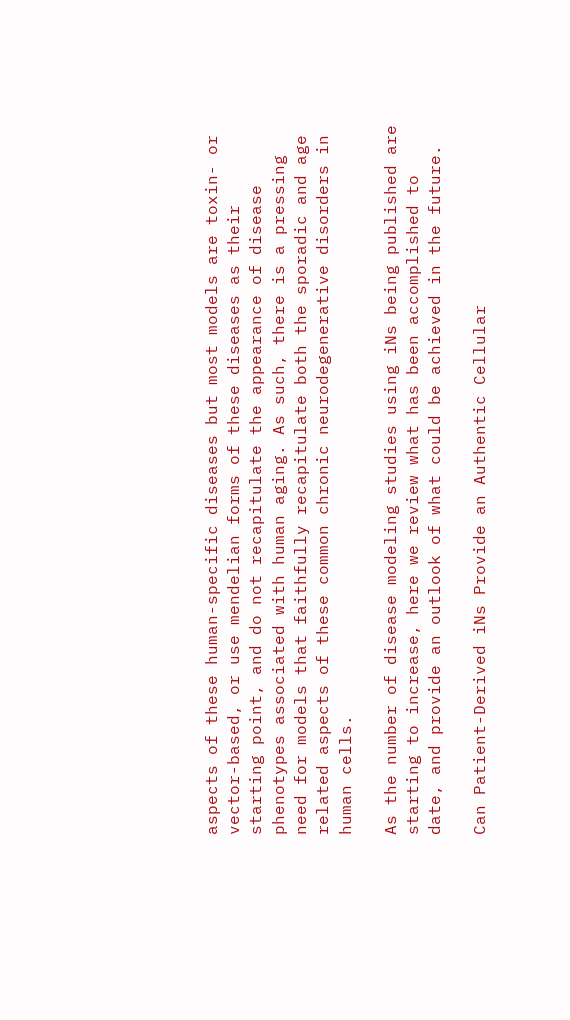aspects of these human-specific diseases but most models are toxin- or vector-based, or use mendelian forms of these diseases as their starting point, and do not recapitulate the appearance of disease phenotypes associated with human aging. As such, there is a pressing need for models that faithfully recapitulate both the sporadic and age related aspects of these common chronic neurodegenerative disorders in human cells.

As the number of disease modeling studies using iNs being published are starting to increase, here we review what has been accomplished to date, and provide an outlook of what could be achieved in the future.

Can Patient-Derived iNs Provide an Authentic Cellular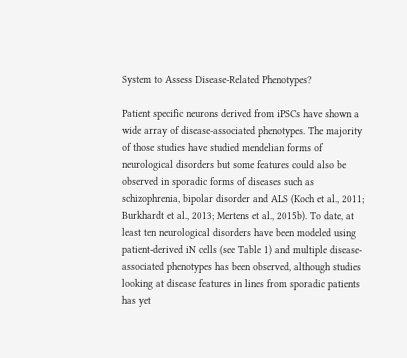System to Assess Disease-Related Phenotypes?

Patient specific neurons derived from iPSCs have shown a wide array of disease-associated phenotypes. The majority of those studies have studied mendelian forms of neurological disorders but some features could also be observed in sporadic forms of diseases such as schizophrenia, bipolar disorder and ALS (Koch et al., 2011; Burkhardt et al., 2013; Mertens et al., 2015b). To date, at least ten neurological disorders have been modeled using patient-derived iN cells (see Table 1) and multiple disease-associated phenotypes has been observed, although studies looking at disease features in lines from sporadic patients has yet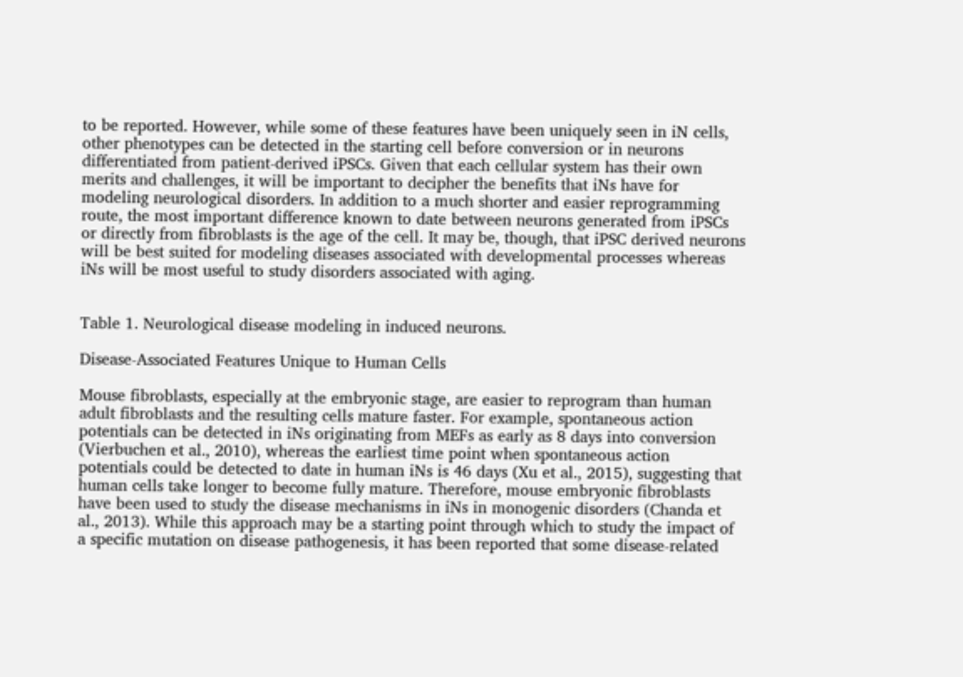to be reported. However, while some of these features have been uniquely seen in iN cells, other phenotypes can be detected in the starting cell before conversion or in neurons differentiated from patient-derived iPSCs. Given that each cellular system has their own merits and challenges, it will be important to decipher the benefits that iNs have for modeling neurological disorders. In addition to a much shorter and easier reprogramming route, the most important difference known to date between neurons generated from iPSCs or directly from fibroblasts is the age of the cell. It may be, though, that iPSC derived neurons will be best suited for modeling diseases associated with developmental processes whereas iNs will be most useful to study disorders associated with aging.


Table 1. Neurological disease modeling in induced neurons.

Disease-Associated Features Unique to Human Cells

Mouse fibroblasts, especially at the embryonic stage, are easier to reprogram than human adult fibroblasts and the resulting cells mature faster. For example, spontaneous action potentials can be detected in iNs originating from MEFs as early as 8 days into conversion (Vierbuchen et al., 2010), whereas the earliest time point when spontaneous action potentials could be detected to date in human iNs is 46 days (Xu et al., 2015), suggesting that human cells take longer to become fully mature. Therefore, mouse embryonic fibroblasts have been used to study the disease mechanisms in iNs in monogenic disorders (Chanda et al., 2013). While this approach may be a starting point through which to study the impact of a specific mutation on disease pathogenesis, it has been reported that some disease-related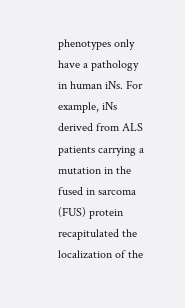phenotypes only have a pathology in human iNs. For example, iNs derived from ALS patients carrying a mutation in the fused in sarcoma (FUS) protein recapitulated the localization of the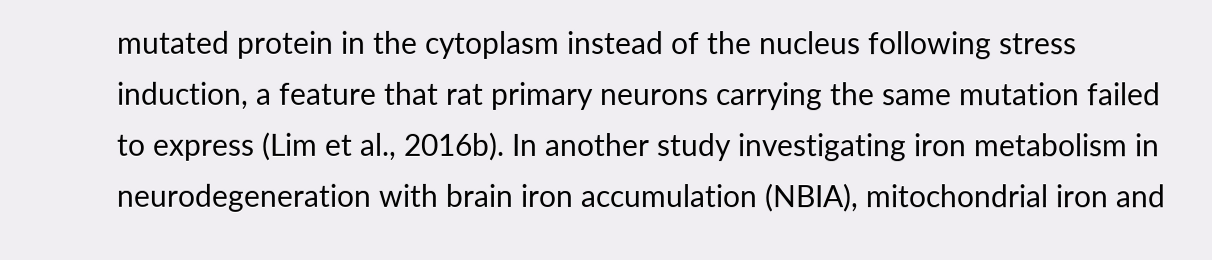mutated protein in the cytoplasm instead of the nucleus following stress induction, a feature that rat primary neurons carrying the same mutation failed to express (Lim et al., 2016b). In another study investigating iron metabolism in neurodegeneration with brain iron accumulation (NBIA), mitochondrial iron and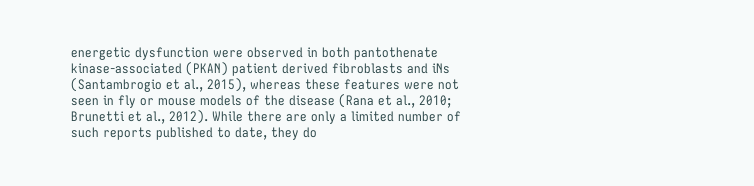energetic dysfunction were observed in both pantothenate kinase-associated (PKAN) patient derived fibroblasts and iNs (Santambrogio et al., 2015), whereas these features were not seen in fly or mouse models of the disease (Rana et al., 2010; Brunetti et al., 2012). While there are only a limited number of such reports published to date, they do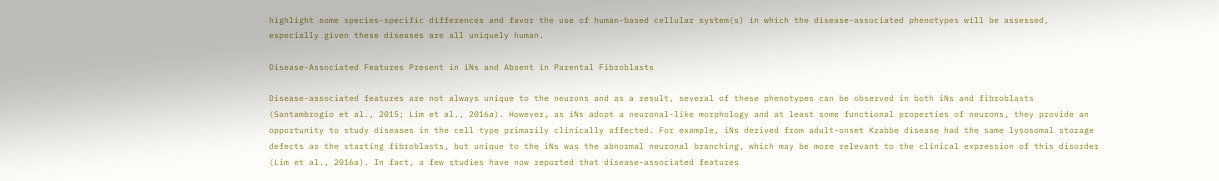highlight some species-specific differences and favor the use of human-based cellular system(s) in which the disease-associated phenotypes will be assessed, especially given these diseases are all uniquely human.

Disease-Associated Features Present in iNs and Absent in Parental Fibroblasts

Disease-associated features are not always unique to the neurons and as a result, several of these phenotypes can be observed in both iNs and fibroblasts (Santambrogio et al., 2015; Lim et al., 2016a). However, as iNs adopt a neuronal-like morphology and at least some functional properties of neurons, they provide an opportunity to study diseases in the cell type primarily clinically affected. For example, iNs derived from adult-onset Krabbe disease had the same lysosomal storage defects as the starting fibroblasts, but unique to the iNs was the abnormal neuronal branching, which may be more relevant to the clinical expression of this disorder (Lim et al., 2016a). In fact, a few studies have now reported that disease-associated features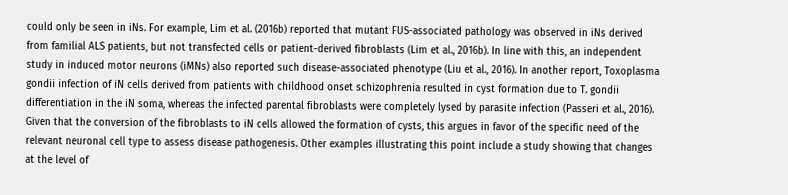could only be seen in iNs. For example, Lim et al. (2016b) reported that mutant FUS-associated pathology was observed in iNs derived from familial ALS patients, but not transfected cells or patient-derived fibroblasts (Lim et al., 2016b). In line with this, an independent study in induced motor neurons (iMNs) also reported such disease-associated phenotype (Liu et al., 2016). In another report, Toxoplasma gondii infection of iN cells derived from patients with childhood onset schizophrenia resulted in cyst formation due to T. gondii differentiation in the iN soma, whereas the infected parental fibroblasts were completely lysed by parasite infection (Passeri et al., 2016). Given that the conversion of the fibroblasts to iN cells allowed the formation of cysts, this argues in favor of the specific need of the relevant neuronal cell type to assess disease pathogenesis. Other examples illustrating this point include a study showing that changes at the level of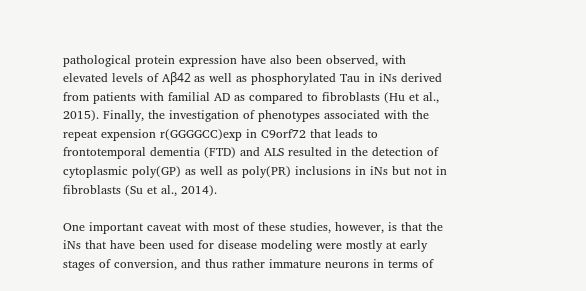pathological protein expression have also been observed, with elevated levels of Aβ42 as well as phosphorylated Tau in iNs derived from patients with familial AD as compared to fibroblasts (Hu et al., 2015). Finally, the investigation of phenotypes associated with the repeat expension r(GGGGCC)exp in C9orf72 that leads to frontotemporal dementia (FTD) and ALS resulted in the detection of cytoplasmic poly(GP) as well as poly(PR) inclusions in iNs but not in fibroblasts (Su et al., 2014).

One important caveat with most of these studies, however, is that the iNs that have been used for disease modeling were mostly at early stages of conversion, and thus rather immature neurons in terms of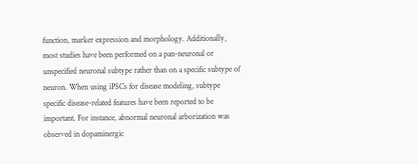function, marker expression and morphology. Additionally, most studies have been performed on a pan-neuronal or unspecified neuronal subtype rather than on a specific subtype of neuron. When using iPSCs for disease modeling, subtype specific disease-related features have been reported to be important. For instance, abnormal neuronal arborization was observed in dopaminergic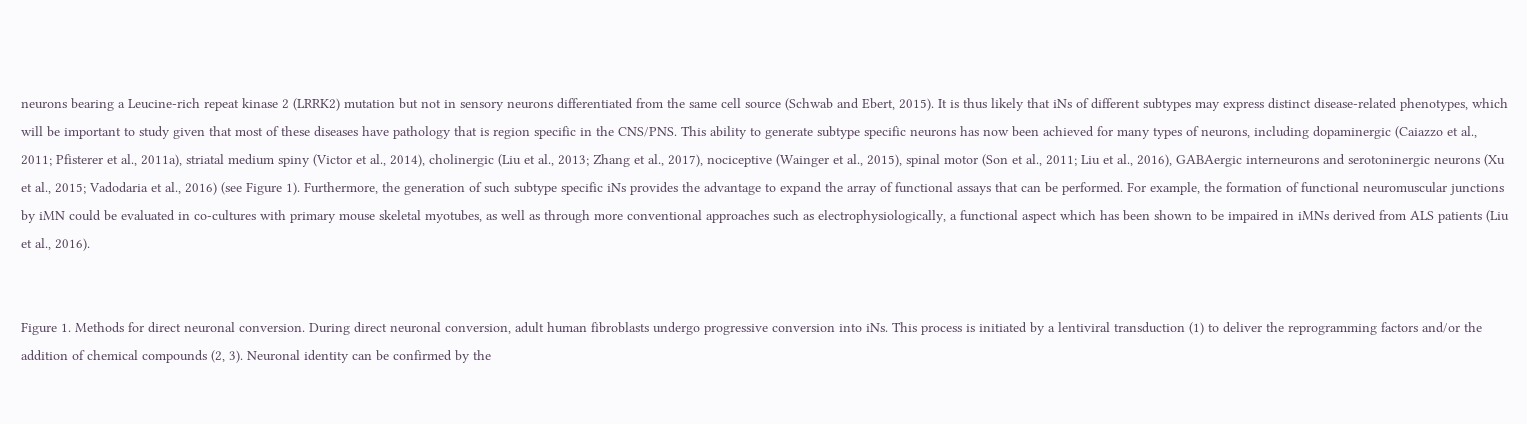neurons bearing a Leucine-rich repeat kinase 2 (LRRK2) mutation but not in sensory neurons differentiated from the same cell source (Schwab and Ebert, 2015). It is thus likely that iNs of different subtypes may express distinct disease-related phenotypes, which will be important to study given that most of these diseases have pathology that is region specific in the CNS/PNS. This ability to generate subtype specific neurons has now been achieved for many types of neurons, including dopaminergic (Caiazzo et al., 2011; Pfisterer et al., 2011a), striatal medium spiny (Victor et al., 2014), cholinergic (Liu et al., 2013; Zhang et al., 2017), nociceptive (Wainger et al., 2015), spinal motor (Son et al., 2011; Liu et al., 2016), GABAergic interneurons and serotoninergic neurons (Xu et al., 2015; Vadodaria et al., 2016) (see Figure 1). Furthermore, the generation of such subtype specific iNs provides the advantage to expand the array of functional assays that can be performed. For example, the formation of functional neuromuscular junctions by iMN could be evaluated in co-cultures with primary mouse skeletal myotubes, as well as through more conventional approaches such as electrophysiologically, a functional aspect which has been shown to be impaired in iMNs derived from ALS patients (Liu et al., 2016).


Figure 1. Methods for direct neuronal conversion. During direct neuronal conversion, adult human fibroblasts undergo progressive conversion into iNs. This process is initiated by a lentiviral transduction (1) to deliver the reprogramming factors and/or the addition of chemical compounds (2, 3). Neuronal identity can be confirmed by the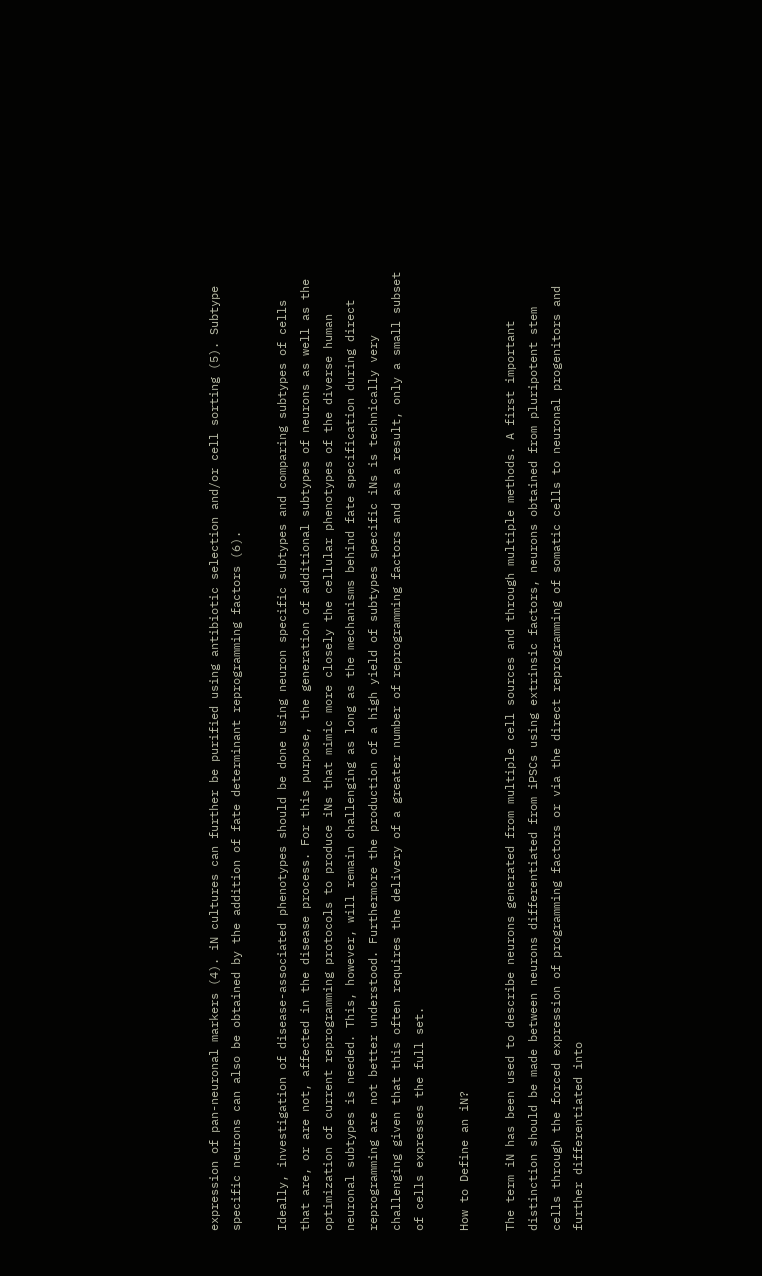expression of pan-neuronal markers (4). iN cultures can further be purified using antibiotic selection and/or cell sorting (5). Subtype specific neurons can also be obtained by the addition of fate determinant reprogramming factors (6).

Ideally, investigation of disease-associated phenotypes should be done using neuron specific subtypes and comparing subtypes of cells that are, or are not, affected in the disease process. For this purpose, the generation of additional subtypes of neurons as well as the optimization of current reprogramming protocols to produce iNs that mimic more closely the cellular phenotypes of the diverse human neuronal subtypes is needed. This, however, will remain challenging as long as the mechanisms behind fate specification during direct reprogramming are not better understood. Furthermore the production of a high yield of subtypes specific iNs is technically very challenging given that this often requires the delivery of a greater number of reprogramming factors and as a result, only a small subset of cells expresses the full set.

How to Define an iN?

The term iN has been used to describe neurons generated from multiple cell sources and through multiple methods. A first important distinction should be made between neurons differentiated from iPSCs using extrinsic factors, neurons obtained from pluripotent stem cells through the forced expression of programming factors or via the direct reprogramming of somatic cells to neuronal progenitors and further differentiated into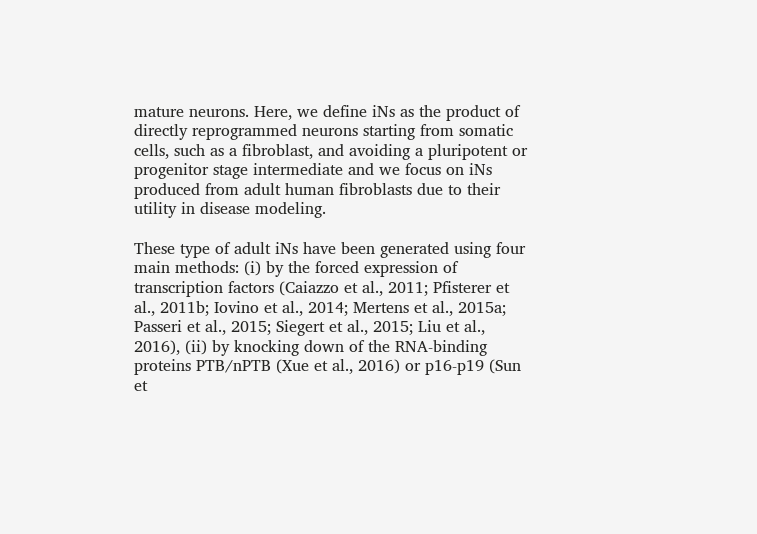mature neurons. Here, we define iNs as the product of directly reprogrammed neurons starting from somatic cells, such as a fibroblast, and avoiding a pluripotent or progenitor stage intermediate and we focus on iNs produced from adult human fibroblasts due to their utility in disease modeling.

These type of adult iNs have been generated using four main methods: (i) by the forced expression of transcription factors (Caiazzo et al., 2011; Pfisterer et al., 2011b; Iovino et al., 2014; Mertens et al., 2015a; Passeri et al., 2015; Siegert et al., 2015; Liu et al., 2016), (ii) by knocking down of the RNA-binding proteins PTB/nPTB (Xue et al., 2016) or p16-p19 (Sun et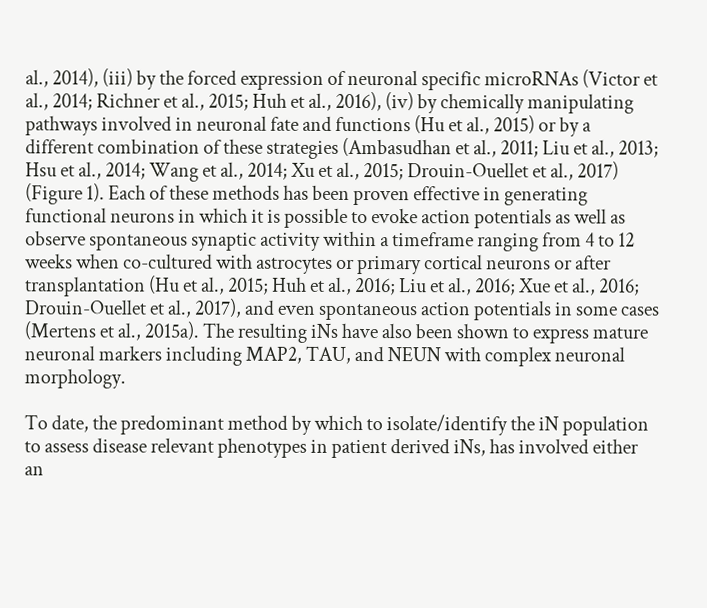al., 2014), (iii) by the forced expression of neuronal specific microRNAs (Victor et al., 2014; Richner et al., 2015; Huh et al., 2016), (iv) by chemically manipulating pathways involved in neuronal fate and functions (Hu et al., 2015) or by a different combination of these strategies (Ambasudhan et al., 2011; Liu et al., 2013; Hsu et al., 2014; Wang et al., 2014; Xu et al., 2015; Drouin-Ouellet et al., 2017) (Figure 1). Each of these methods has been proven effective in generating functional neurons in which it is possible to evoke action potentials as well as observe spontaneous synaptic activity within a timeframe ranging from 4 to 12 weeks when co-cultured with astrocytes or primary cortical neurons or after transplantation (Hu et al., 2015; Huh et al., 2016; Liu et al., 2016; Xue et al., 2016; Drouin-Ouellet et al., 2017), and even spontaneous action potentials in some cases (Mertens et al., 2015a). The resulting iNs have also been shown to express mature neuronal markers including MAP2, TAU, and NEUN with complex neuronal morphology.

To date, the predominant method by which to isolate/identify the iN population to assess disease relevant phenotypes in patient derived iNs, has involved either an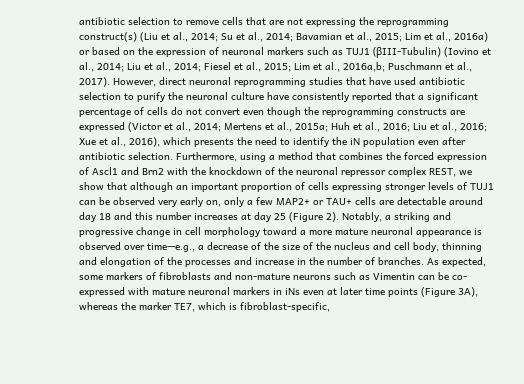antibiotic selection to remove cells that are not expressing the reprogramming construct(s) (Liu et al., 2014; Su et al., 2014; Bavamian et al., 2015; Lim et al., 2016a) or based on the expression of neuronal markers such as TUJ1 (βIII-Tubulin) (Iovino et al., 2014; Liu et al., 2014; Fiesel et al., 2015; Lim et al., 2016a,b; Puschmann et al., 2017). However, direct neuronal reprogramming studies that have used antibiotic selection to purify the neuronal culture have consistently reported that a significant percentage of cells do not convert even though the reprogramming constructs are expressed (Victor et al., 2014; Mertens et al., 2015a; Huh et al., 2016; Liu et al., 2016; Xue et al., 2016), which presents the need to identify the iN population even after antibiotic selection. Furthermore, using a method that combines the forced expression of Ascl1 and Brn2 with the knockdown of the neuronal repressor complex REST, we show that although an important proportion of cells expressing stronger levels of TUJ1 can be observed very early on, only a few MAP2+ or TAU+ cells are detectable around day 18 and this number increases at day 25 (Figure 2). Notably, a striking and progressive change in cell morphology toward a more mature neuronal appearance is observed over time—e.g., a decrease of the size of the nucleus and cell body, thinning and elongation of the processes and increase in the number of branches. As expected, some markers of fibroblasts and non-mature neurons such as Vimentin can be co-expressed with mature neuronal markers in iNs even at later time points (Figure 3A), whereas the marker TE7, which is fibroblast-specific,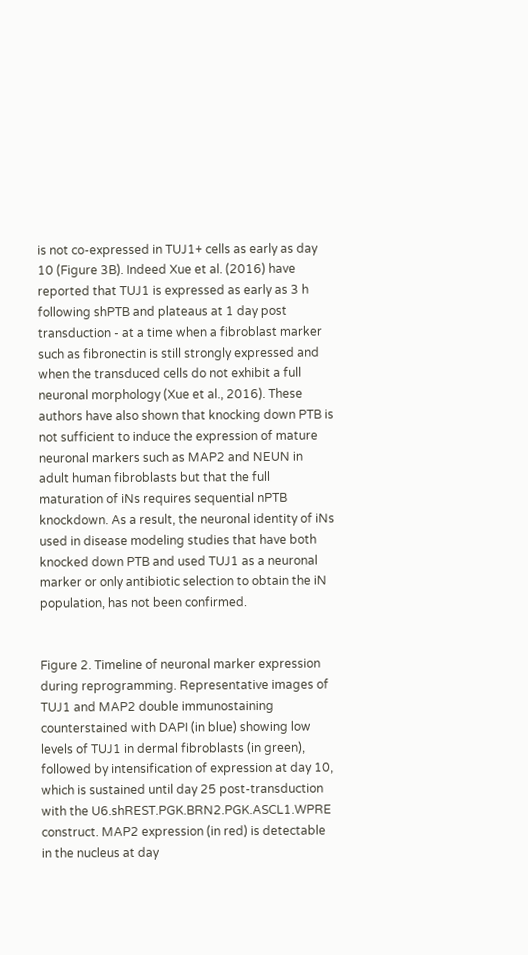is not co-expressed in TUJ1+ cells as early as day 10 (Figure 3B). Indeed Xue et al. (2016) have reported that TUJ1 is expressed as early as 3 h following shPTB and plateaus at 1 day post transduction - at a time when a fibroblast marker such as fibronectin is still strongly expressed and when the transduced cells do not exhibit a full neuronal morphology (Xue et al., 2016). These authors have also shown that knocking down PTB is not sufficient to induce the expression of mature neuronal markers such as MAP2 and NEUN in adult human fibroblasts but that the full maturation of iNs requires sequential nPTB knockdown. As a result, the neuronal identity of iNs used in disease modeling studies that have both knocked down PTB and used TUJ1 as a neuronal marker or only antibiotic selection to obtain the iN population, has not been confirmed.


Figure 2. Timeline of neuronal marker expression during reprogramming. Representative images of TUJ1 and MAP2 double immunostaining counterstained with DAPI (in blue) showing low levels of TUJ1 in dermal fibroblasts (in green), followed by intensification of expression at day 10, which is sustained until day 25 post-transduction with the U6.shREST.PGK.BRN2.PGK.ASCL1.WPRE construct. MAP2 expression (in red) is detectable in the nucleus at day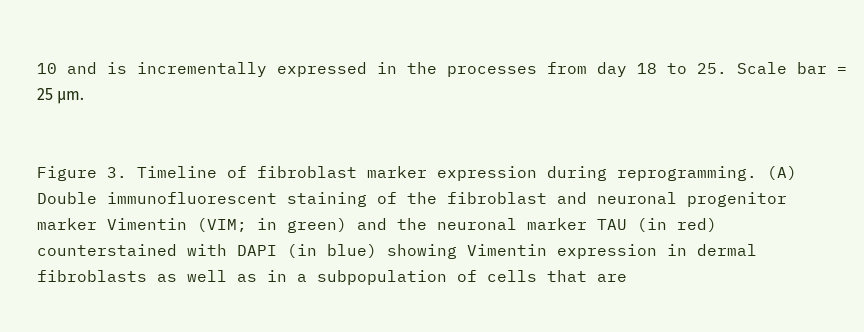10 and is incrementally expressed in the processes from day 18 to 25. Scale bar = 25 μm.


Figure 3. Timeline of fibroblast marker expression during reprogramming. (A) Double immunofluorescent staining of the fibroblast and neuronal progenitor marker Vimentin (VIM; in green) and the neuronal marker TAU (in red) counterstained with DAPI (in blue) showing Vimentin expression in dermal fibroblasts as well as in a subpopulation of cells that are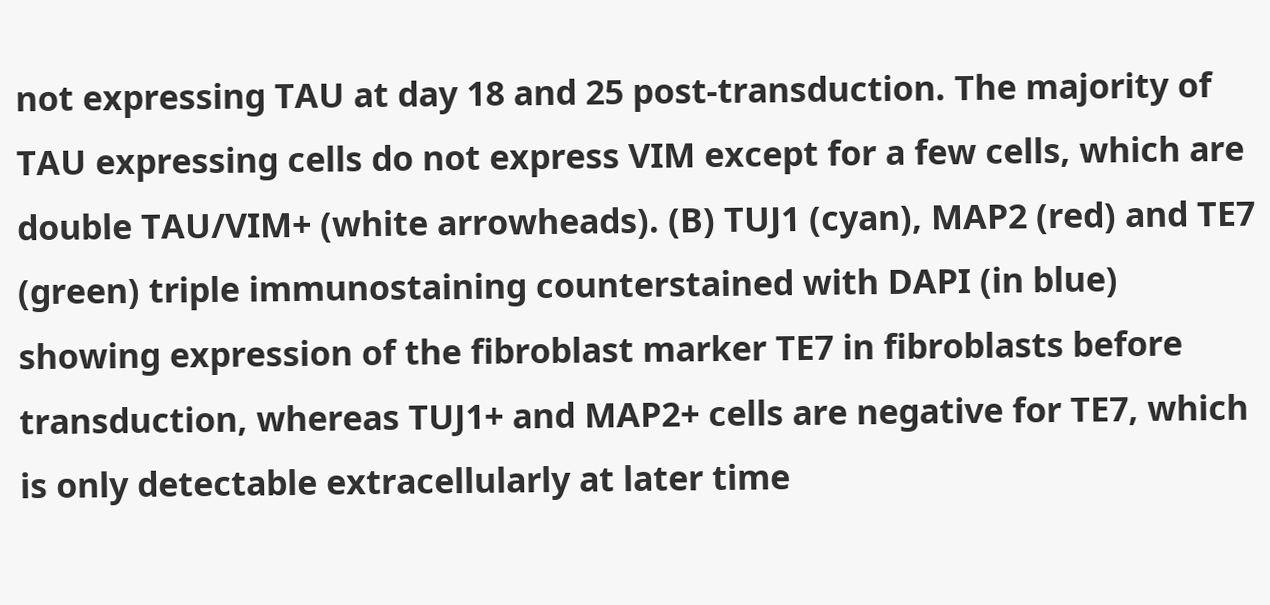not expressing TAU at day 18 and 25 post-transduction. The majority of TAU expressing cells do not express VIM except for a few cells, which are double TAU/VIM+ (white arrowheads). (B) TUJ1 (cyan), MAP2 (red) and TE7 (green) triple immunostaining counterstained with DAPI (in blue) showing expression of the fibroblast marker TE7 in fibroblasts before transduction, whereas TUJ1+ and MAP2+ cells are negative for TE7, which is only detectable extracellularly at later time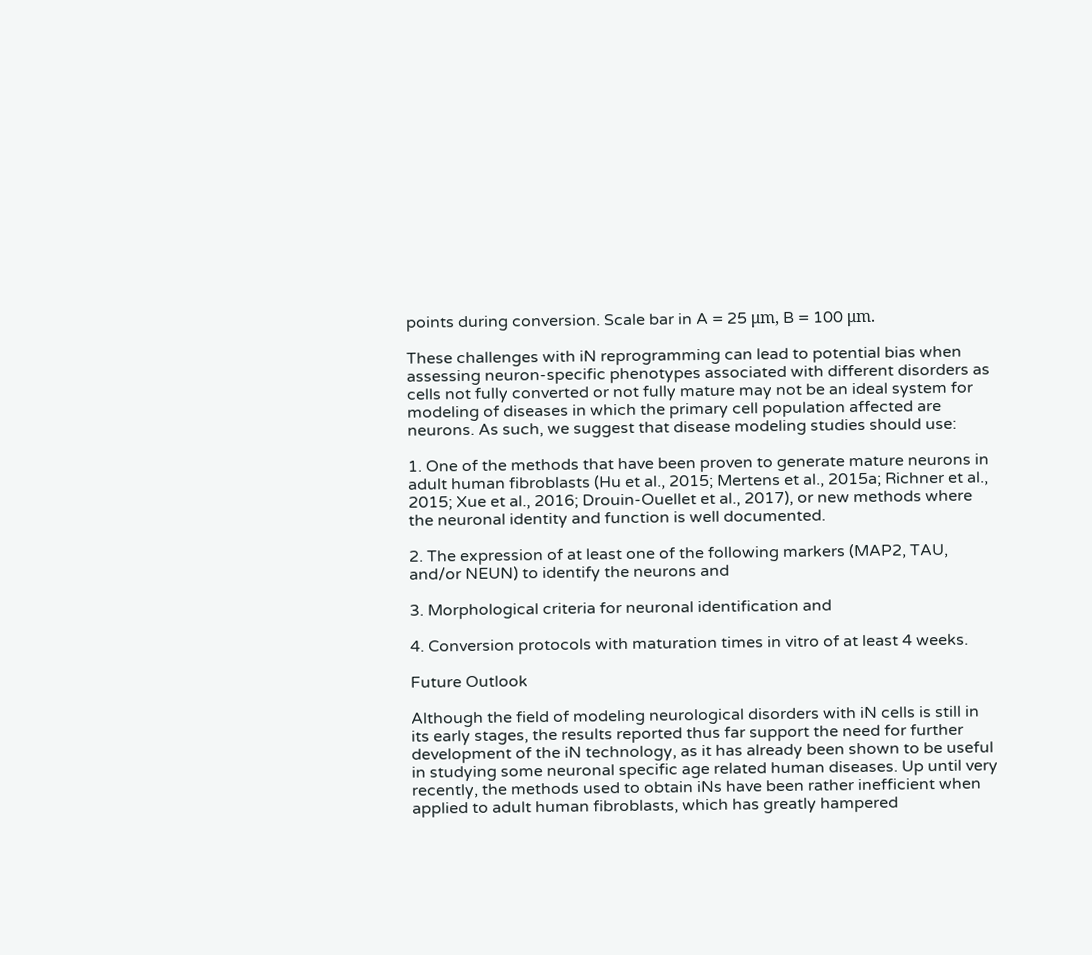points during conversion. Scale bar in A = 25 μm, B = 100 μm.

These challenges with iN reprogramming can lead to potential bias when assessing neuron-specific phenotypes associated with different disorders as cells not fully converted or not fully mature may not be an ideal system for modeling of diseases in which the primary cell population affected are neurons. As such, we suggest that disease modeling studies should use:

1. One of the methods that have been proven to generate mature neurons in adult human fibroblasts (Hu et al., 2015; Mertens et al., 2015a; Richner et al., 2015; Xue et al., 2016; Drouin-Ouellet et al., 2017), or new methods where the neuronal identity and function is well documented.

2. The expression of at least one of the following markers (MAP2, TAU, and/or NEUN) to identify the neurons and

3. Morphological criteria for neuronal identification and

4. Conversion protocols with maturation times in vitro of at least 4 weeks.

Future Outlook

Although the field of modeling neurological disorders with iN cells is still in its early stages, the results reported thus far support the need for further development of the iN technology, as it has already been shown to be useful in studying some neuronal specific age related human diseases. Up until very recently, the methods used to obtain iNs have been rather inefficient when applied to adult human fibroblasts, which has greatly hampered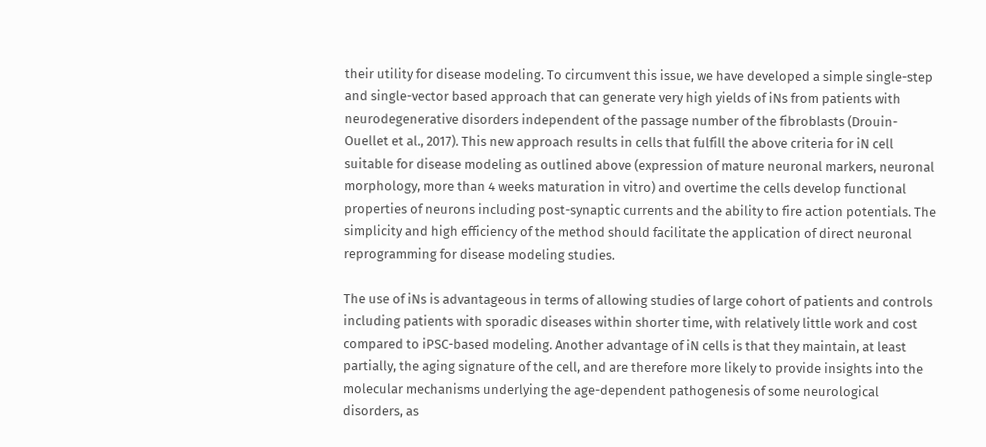their utility for disease modeling. To circumvent this issue, we have developed a simple single-step and single-vector based approach that can generate very high yields of iNs from patients with neurodegenerative disorders independent of the passage number of the fibroblasts (Drouin-Ouellet et al., 2017). This new approach results in cells that fulfill the above criteria for iN cell suitable for disease modeling as outlined above (expression of mature neuronal markers, neuronal morphology, more than 4 weeks maturation in vitro) and overtime the cells develop functional properties of neurons including post-synaptic currents and the ability to fire action potentials. The simplicity and high efficiency of the method should facilitate the application of direct neuronal reprogramming for disease modeling studies.

The use of iNs is advantageous in terms of allowing studies of large cohort of patients and controls including patients with sporadic diseases within shorter time, with relatively little work and cost compared to iPSC-based modeling. Another advantage of iN cells is that they maintain, at least partially, the aging signature of the cell, and are therefore more likely to provide insights into the molecular mechanisms underlying the age-dependent pathogenesis of some neurological disorders, as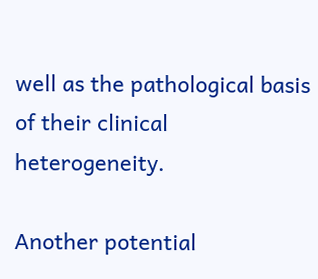well as the pathological basis of their clinical heterogeneity.

Another potential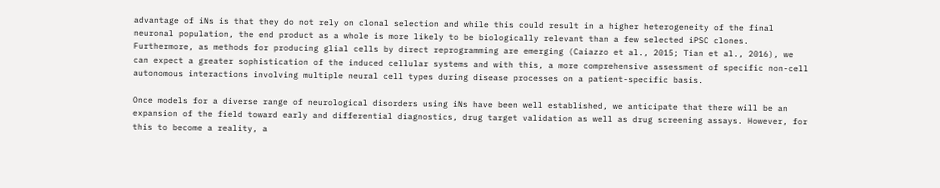advantage of iNs is that they do not rely on clonal selection and while this could result in a higher heterogeneity of the final neuronal population, the end product as a whole is more likely to be biologically relevant than a few selected iPSC clones. Furthermore, as methods for producing glial cells by direct reprogramming are emerging (Caiazzo et al., 2015; Tian et al., 2016), we can expect a greater sophistication of the induced cellular systems and with this, a more comprehensive assessment of specific non-cell autonomous interactions involving multiple neural cell types during disease processes on a patient-specific basis.

Once models for a diverse range of neurological disorders using iNs have been well established, we anticipate that there will be an expansion of the field toward early and differential diagnostics, drug target validation as well as drug screening assays. However, for this to become a reality, a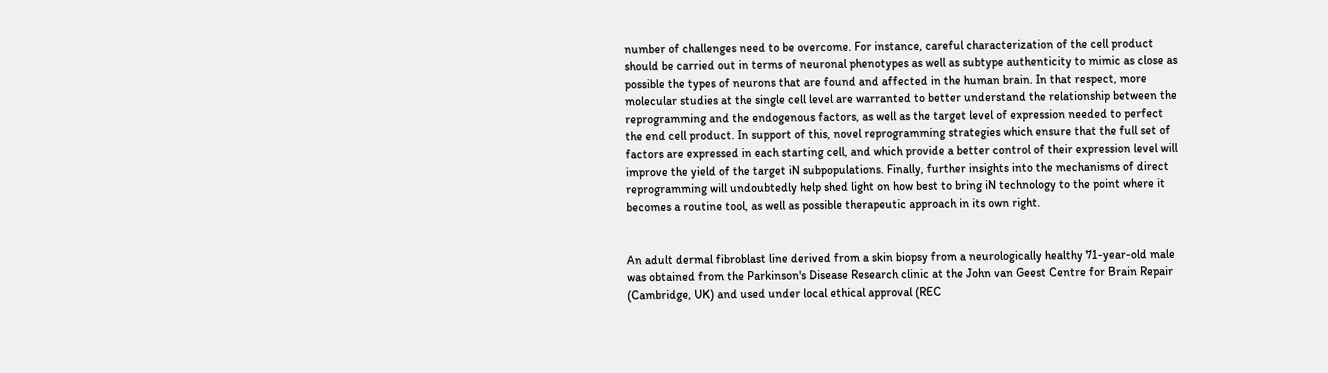number of challenges need to be overcome. For instance, careful characterization of the cell product should be carried out in terms of neuronal phenotypes as well as subtype authenticity to mimic as close as possible the types of neurons that are found and affected in the human brain. In that respect, more molecular studies at the single cell level are warranted to better understand the relationship between the reprogramming and the endogenous factors, as well as the target level of expression needed to perfect the end cell product. In support of this, novel reprogramming strategies which ensure that the full set of factors are expressed in each starting cell, and which provide a better control of their expression level will improve the yield of the target iN subpopulations. Finally, further insights into the mechanisms of direct reprogramming will undoubtedly help shed light on how best to bring iN technology to the point where it becomes a routine tool, as well as possible therapeutic approach in its own right.


An adult dermal fibroblast line derived from a skin biopsy from a neurologically healthy 71-year-old male was obtained from the Parkinson's Disease Research clinic at the John van Geest Centre for Brain Repair (Cambridge, UK) and used under local ethical approval (REC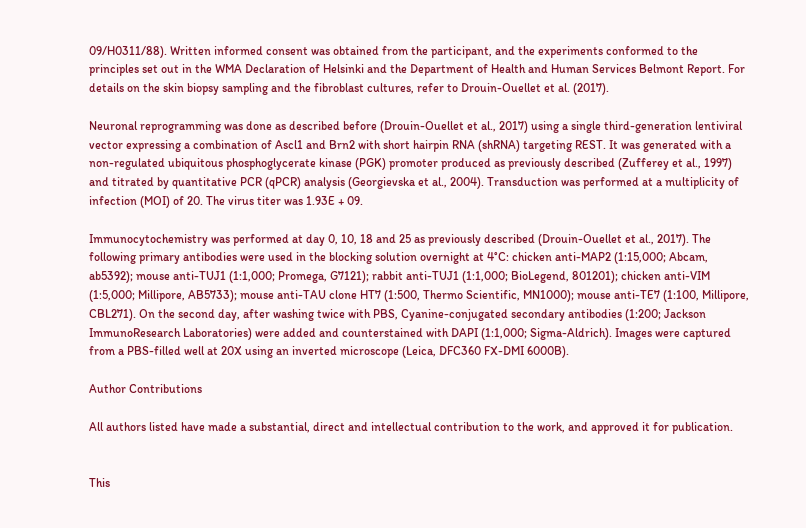09/H0311/88). Written informed consent was obtained from the participant, and the experiments conformed to the principles set out in the WMA Declaration of Helsinki and the Department of Health and Human Services Belmont Report. For details on the skin biopsy sampling and the fibroblast cultures, refer to Drouin-Ouellet et al. (2017).

Neuronal reprogramming was done as described before (Drouin-Ouellet et al., 2017) using a single third-generation lentiviral vector expressing a combination of Ascl1 and Brn2 with short hairpin RNA (shRNA) targeting REST. It was generated with a non-regulated ubiquitous phosphoglycerate kinase (PGK) promoter produced as previously described (Zufferey et al., 1997) and titrated by quantitative PCR (qPCR) analysis (Georgievska et al., 2004). Transduction was performed at a multiplicity of infection (MOI) of 20. The virus titer was 1.93E + 09.

Immunocytochemistry was performed at day 0, 10, 18 and 25 as previously described (Drouin-Ouellet et al., 2017). The following primary antibodies were used in the blocking solution overnight at 4°C: chicken anti-MAP2 (1:15,000; Abcam, ab5392); mouse anti-TUJ1 (1:1,000; Promega, G7121); rabbit anti-TUJ1 (1:1,000; BioLegend, 801201); chicken anti-VIM (1:5,000; Millipore, AB5733); mouse anti-TAU clone HT7 (1:500, Thermo Scientific, MN1000); mouse anti-TE7 (1:100, Millipore, CBL271). On the second day, after washing twice with PBS, Cyanine-conjugated secondary antibodies (1:200; Jackson ImmunoResearch Laboratories) were added and counterstained with DAPI (1:1,000; Sigma-Aldrich). Images were captured from a PBS-filled well at 20X using an inverted microscope (Leica, DFC360 FX-DMI 6000B).

Author Contributions

All authors listed have made a substantial, direct and intellectual contribution to the work, and approved it for publication.


This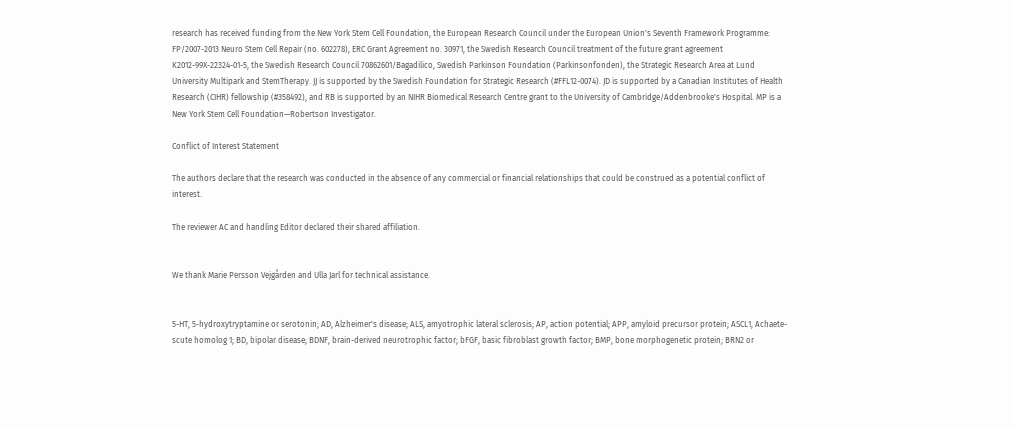research has received funding from the New York Stem Cell Foundation, the European Research Council under the European Union's Seventh Framework Programme: FP/2007-2013 Neuro Stem Cell Repair (no. 602278), ERC Grant Agreement no. 30971, the Swedish Research Council treatment of the future grant agreement K2012-99X-22324-01-5, the Swedish Research Council 70862601/Bagadilico, Swedish Parkinson Foundation (Parkinsonfonden), the Strategic Research Area at Lund University Multipark and StemTherapy. JJ is supported by the Swedish Foundation for Strategic Research (#FFL12-0074). JD is supported by a Canadian Institutes of Health Research (CIHR) fellowship (#358492), and RB is supported by an NIHR Biomedical Research Centre grant to the University of Cambridge/Addenbrooke's Hospital. MP is a New York Stem Cell Foundation—Robertson Investigator.

Conflict of Interest Statement

The authors declare that the research was conducted in the absence of any commercial or financial relationships that could be construed as a potential conflict of interest.

The reviewer AC and handling Editor declared their shared affiliation.


We thank Marie Persson Vejgården and Ulla Jarl for technical assistance.


5-HT, 5-hydroxytryptamine or serotonin; AD, Alzheimer's disease; ALS, amyotrophic lateral sclerosis; AP, action potential; APP, amyloid precursor protein; ASCL1, Achaete-scute homolog 1; BD, bipolar disease; BDNF, brain-derived neurotrophic factor; bFGF, basic fibroblast growth factor; BMP, bone morphogenetic protein; BRN2 or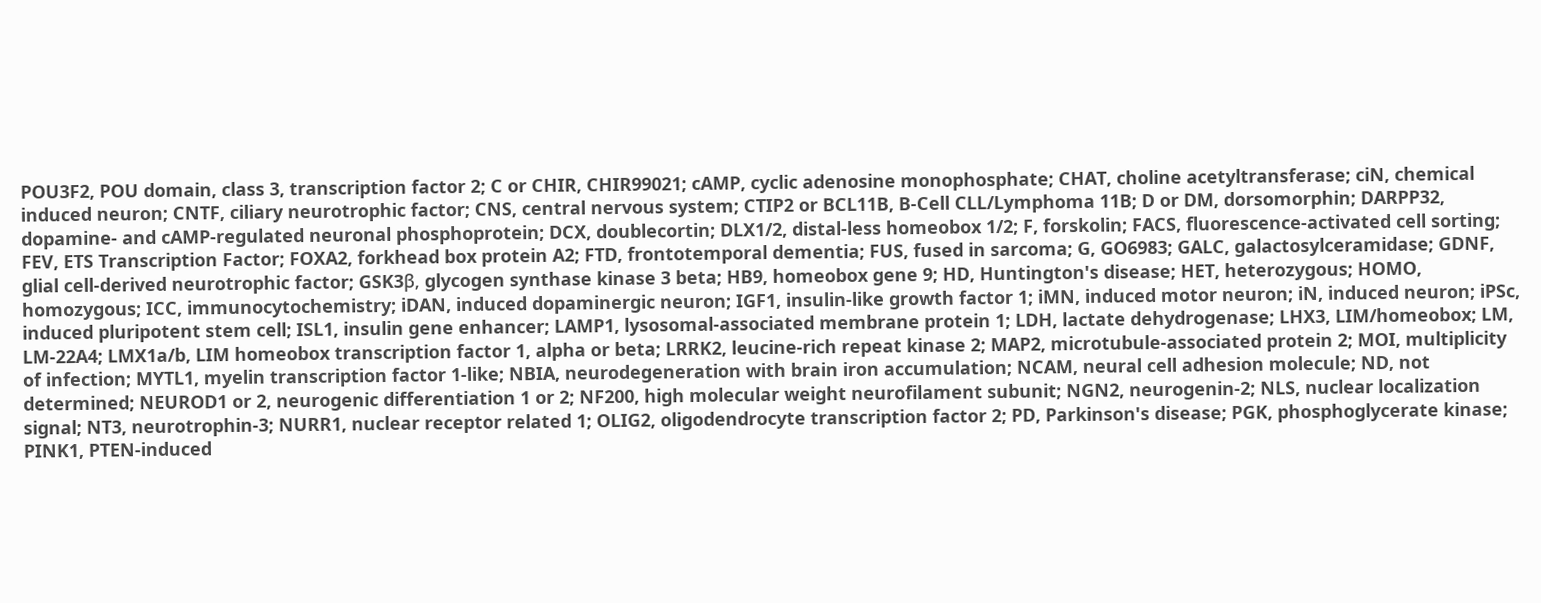POU3F2, POU domain, class 3, transcription factor 2; C or CHIR, CHIR99021; cAMP, cyclic adenosine monophosphate; CHAT, choline acetyltransferase; ciN, chemical induced neuron; CNTF, ciliary neurotrophic factor; CNS, central nervous system; CTIP2 or BCL11B, B-Cell CLL/Lymphoma 11B; D or DM, dorsomorphin; DARPP32, dopamine- and cAMP-regulated neuronal phosphoprotein; DCX, doublecortin; DLX1/2, distal-less homeobox 1/2; F, forskolin; FACS, fluorescence-activated cell sorting; FEV, ETS Transcription Factor; FOXA2, forkhead box protein A2; FTD, frontotemporal dementia; FUS, fused in sarcoma; G, GO6983; GALC, galactosylceramidase; GDNF, glial cell-derived neurotrophic factor; GSK3β, glycogen synthase kinase 3 beta; HB9, homeobox gene 9; HD, Huntington's disease; HET, heterozygous; HOMO, homozygous; ICC, immunocytochemistry; iDAN, induced dopaminergic neuron; IGF1, insulin-like growth factor 1; iMN, induced motor neuron; iN, induced neuron; iPSc, induced pluripotent stem cell; ISL1, insulin gene enhancer; LAMP1, lysosomal-associated membrane protein 1; LDH, lactate dehydrogenase; LHX3, LIM/homeobox; LM, LM-22A4; LMX1a/b, LIM homeobox transcription factor 1, alpha or beta; LRRK2, leucine-rich repeat kinase 2; MAP2, microtubule-associated protein 2; MOI, multiplicity of infection; MYTL1, myelin transcription factor 1-like; NBIA, neurodegeneration with brain iron accumulation; NCAM, neural cell adhesion molecule; ND, not determined; NEUROD1 or 2, neurogenic differentiation 1 or 2; NF200, high molecular weight neurofilament subunit; NGN2, neurogenin-2; NLS, nuclear localization signal; NT3, neurotrophin-3; NURR1, nuclear receptor related 1; OLIG2, oligodendrocyte transcription factor 2; PD, Parkinson's disease; PGK, phosphoglycerate kinase; PINK1, PTEN-induced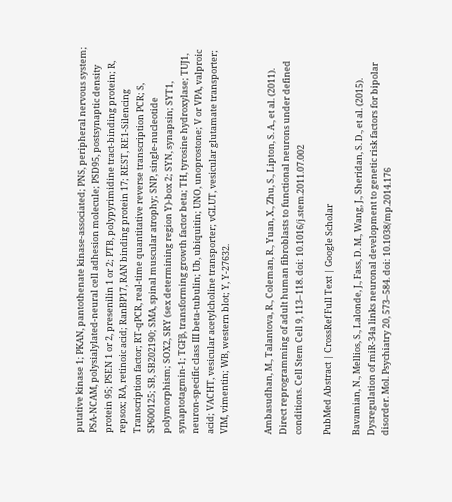putative kinase 1; PKAN, pantothenate kinase-associated; PNS, peripheral nervous system; PSA-NCAM, polysialylated-neural cell adhesion molecule; PSD95, postsynaptic density protein 95; PSEN 1 or 2, presenilin 1 or 2; PTB, polypyrimidine tract-binding protein; R, repsox; RA, retinoic acid; RanBP17, RAN binding protein 17; REST, RE1-Silencing Transcription factor; RT-qPCR, real-time quantitative reverse transcription PCR; S, SP600125; SB, SB202190; SMA, spinal muscular atrophy; SNP, single-nucleotide polymorphism; SOX2, SRY (sex determining region Y)-box 2; SYN, synapsin; SYT1, synaptotagmin-1; TGFβ, transforming growth factor beta; TH, tyrosine hydroxylase; TUJ1, neuron-specific class III beta-tubulin; Ub, ubiquitin; UNO, unoprostone; V or VPA, valproic acid; VACHT, vesicular acetylcholine transporter; vGLUT, vesicular glutamate transporter; VIM, vimentin; WB, western blot; Y, Y-27632.


Ambasudhan, M., Talantova, R., Coleman, R., Yuan, X., Zhu, S., Lipton, S. A., et al. (2011). Direct reprogramming of adult human fibroblasts to functional neurons under defined conditions. Cell Stem Cell 9, 113–118. doi: 10.1016/j.stem.2011.07.002

PubMed Abstract | CrossRef Full Text | Google Scholar

Bavamian, N., Mellios, S., Lalonde, J., Fass, D. M., Wang, J., Sheridan, S. D., et al. (2015). Dysregulation of miR-34a links neuronal development to genetic risk factors for bipolar disorder. Mol. Psychiatry 20, 573–584. doi: 10.1038/mp.2014.176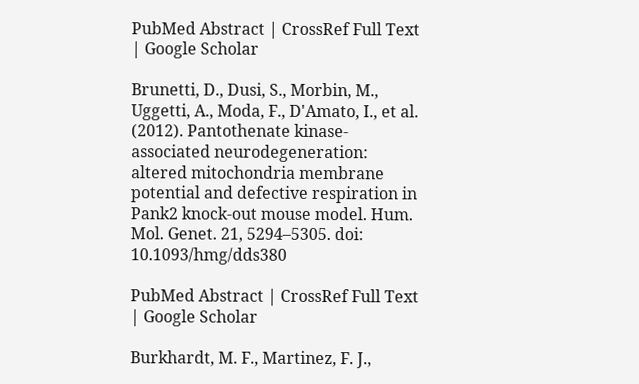PubMed Abstract | CrossRef Full Text | Google Scholar

Brunetti, D., Dusi, S., Morbin, M., Uggetti, A., Moda, F., D'Amato, I., et al. (2012). Pantothenate kinase-associated neurodegeneration: altered mitochondria membrane potential and defective respiration in Pank2 knock-out mouse model. Hum. Mol. Genet. 21, 5294–5305. doi: 10.1093/hmg/dds380

PubMed Abstract | CrossRef Full Text | Google Scholar

Burkhardt, M. F., Martinez, F. J.,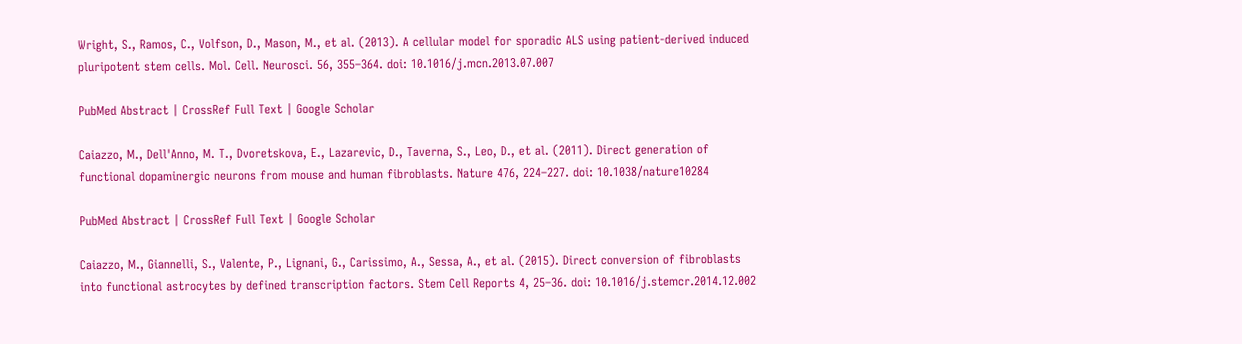Wright, S., Ramos, C., Volfson, D., Mason, M., et al. (2013). A cellular model for sporadic ALS using patient-derived induced pluripotent stem cells. Mol. Cell. Neurosci. 56, 355–364. doi: 10.1016/j.mcn.2013.07.007

PubMed Abstract | CrossRef Full Text | Google Scholar

Caiazzo, M., Dell'Anno, M. T., Dvoretskova, E., Lazarevic, D., Taverna, S., Leo, D., et al. (2011). Direct generation of functional dopaminergic neurons from mouse and human fibroblasts. Nature 476, 224–227. doi: 10.1038/nature10284

PubMed Abstract | CrossRef Full Text | Google Scholar

Caiazzo, M., Giannelli, S., Valente, P., Lignani, G., Carissimo, A., Sessa, A., et al. (2015). Direct conversion of fibroblasts into functional astrocytes by defined transcription factors. Stem Cell Reports 4, 25–36. doi: 10.1016/j.stemcr.2014.12.002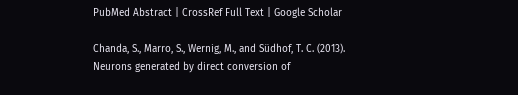PubMed Abstract | CrossRef Full Text | Google Scholar

Chanda, S., Marro, S., Wernig, M., and Südhof, T. C. (2013). Neurons generated by direct conversion of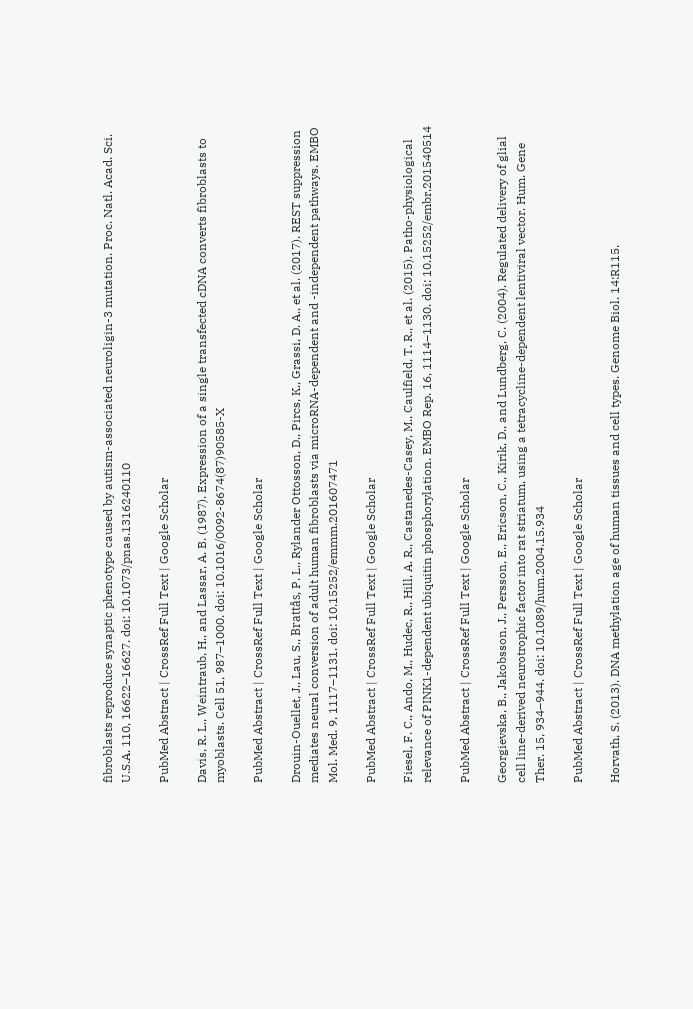fibroblasts reproduce synaptic phenotype caused by autism-associated neuroligin-3 mutation. Proc. Natl. Acad. Sci. U.S.A. 110, 16622–16627. doi: 10.1073/pnas.1316240110

PubMed Abstract | CrossRef Full Text | Google Scholar

Davis, R. L., Weintraub, H., and Lassar, A. B. (1987). Expression of a single transfected cDNA converts fibroblasts to myoblasts. Cell 51, 987–1000. doi: 10.1016/0092-8674(87)90585-X

PubMed Abstract | CrossRef Full Text | Google Scholar

Drouin-Ouellet, J., Lau, S., Brattås, P. L., Rylander Ottosson, D., Pircs, K., Grassi, D. A., et al. (2017). REST suppression mediates neural conversion of adult human fibroblasts via microRNA-dependent and -independent pathways. EMBO Mol. Med. 9, 1117–1131. doi: 10.15252/emmm.201607471

PubMed Abstract | CrossRef Full Text | Google Scholar

Fiesel, F. C., Ando, M., Hudec, R., Hill, A. R., Castanedes-Casey, M., Caulfield, T. R., et al. (2015). Patho-physiological relevance of PINK1-dependent ubiquitin phosphorylation. EMBO Rep. 16, 1114–1130. doi: 10.15252/embr.201540514

PubMed Abstract | CrossRef Full Text | Google Scholar

Georgievska, B., Jakobsson, J., Persson, E., Ericson, C., Kirik, D., and Lundberg, C. (2004). Regulated delivery of glial cell line-derived neurotrophic factor into rat striatum, using a tetracycline-dependent lentiviral vector. Hum. Gene Ther. 15, 934–944. doi: 10.1089/hum.2004.15.934

PubMed Abstract | CrossRef Full Text | Google Scholar

Horvath, S. (2013). DNA methylation age of human tissues and cell types. Genome Biol. 14:R115.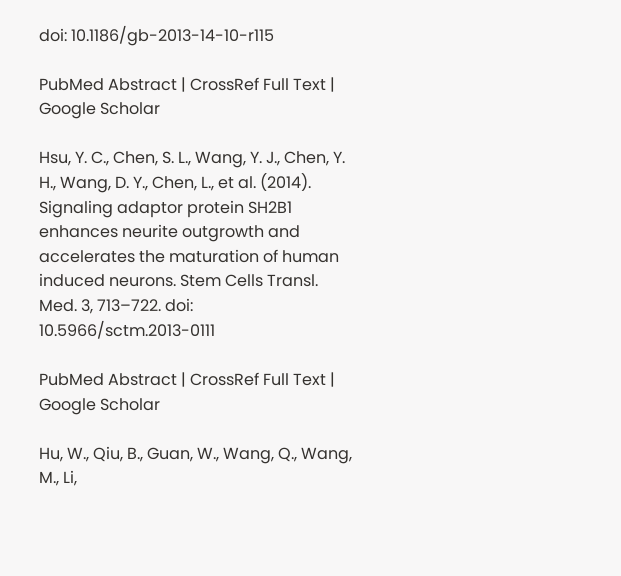doi: 10.1186/gb-2013-14-10-r115

PubMed Abstract | CrossRef Full Text | Google Scholar

Hsu, Y. C., Chen, S. L., Wang, Y. J., Chen, Y. H., Wang, D. Y., Chen, L., et al. (2014). Signaling adaptor protein SH2B1 enhances neurite outgrowth and accelerates the maturation of human induced neurons. Stem Cells Transl. Med. 3, 713–722. doi: 10.5966/sctm.2013-0111

PubMed Abstract | CrossRef Full Text | Google Scholar

Hu, W., Qiu, B., Guan, W., Wang, Q., Wang, M., Li,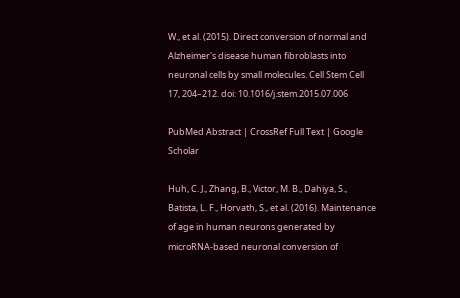W., et al. (2015). Direct conversion of normal and Alzheimer's disease human fibroblasts into neuronal cells by small molecules. Cell Stem Cell 17, 204–212. doi: 10.1016/j.stem.2015.07.006

PubMed Abstract | CrossRef Full Text | Google Scholar

Huh, C. J., Zhang, B., Victor, M. B., Dahiya, S., Batista, L. F., Horvath, S., et al. (2016). Maintenance of age in human neurons generated by microRNA-based neuronal conversion of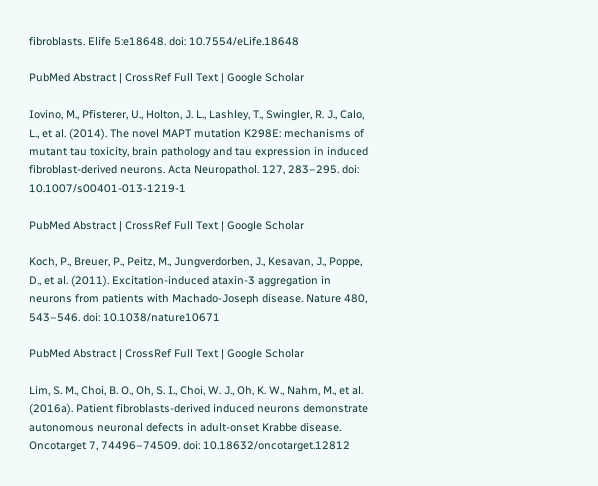fibroblasts. Elife 5:e18648. doi: 10.7554/eLife.18648

PubMed Abstract | CrossRef Full Text | Google Scholar

Iovino, M., Pfisterer, U., Holton, J. L., Lashley, T., Swingler, R. J., Calo, L., et al. (2014). The novel MAPT mutation K298E: mechanisms of mutant tau toxicity, brain pathology and tau expression in induced fibroblast-derived neurons. Acta Neuropathol. 127, 283–295. doi: 10.1007/s00401-013-1219-1

PubMed Abstract | CrossRef Full Text | Google Scholar

Koch, P., Breuer, P., Peitz, M., Jungverdorben, J., Kesavan, J., Poppe, D., et al. (2011). Excitation-induced ataxin-3 aggregation in neurons from patients with Machado-Joseph disease. Nature 480, 543–546. doi: 10.1038/nature10671

PubMed Abstract | CrossRef Full Text | Google Scholar

Lim, S. M., Choi, B. O., Oh, S. I., Choi, W. J., Oh, K. W., Nahm, M., et al. (2016a). Patient fibroblasts-derived induced neurons demonstrate autonomous neuronal defects in adult-onset Krabbe disease. Oncotarget 7, 74496–74509. doi: 10.18632/oncotarget.12812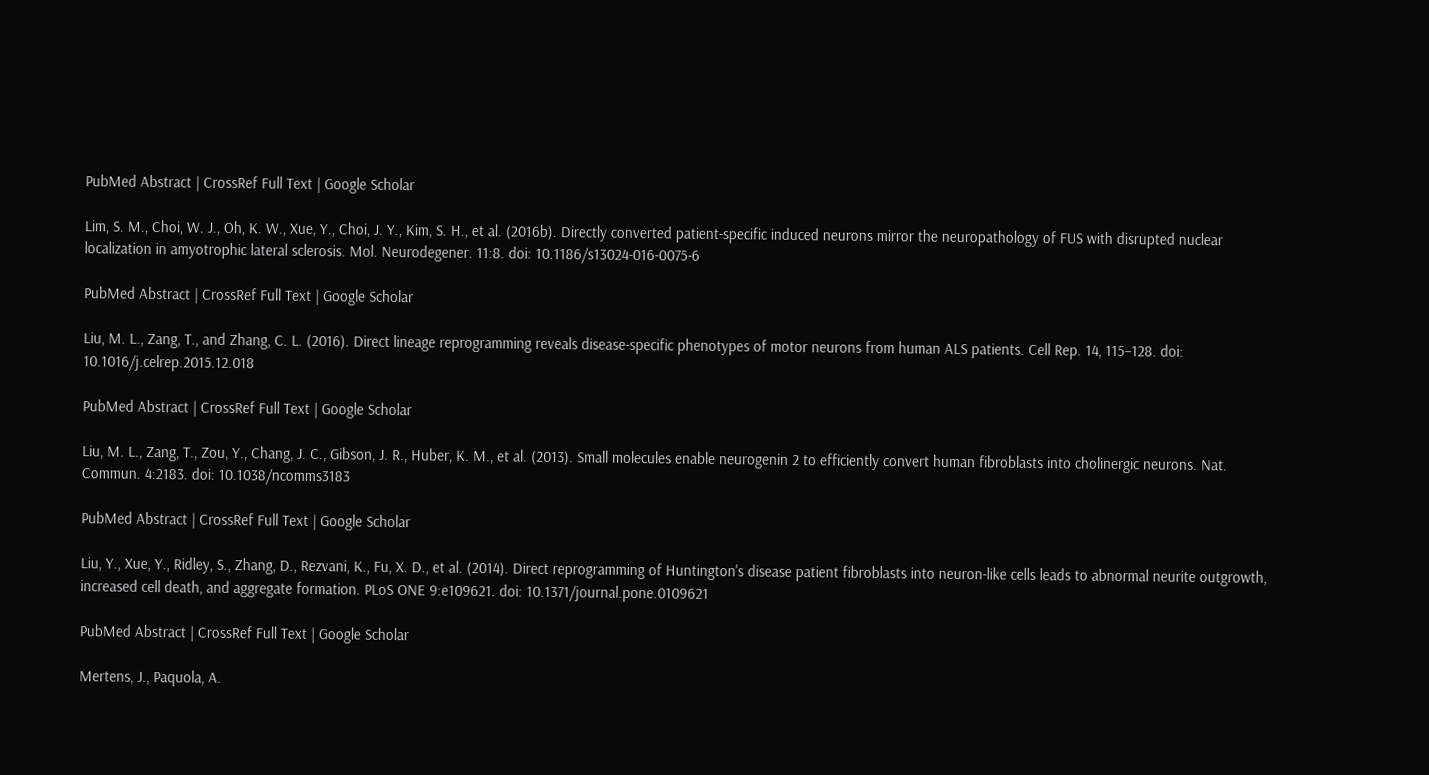PubMed Abstract | CrossRef Full Text | Google Scholar

Lim, S. M., Choi, W. J., Oh, K. W., Xue, Y., Choi, J. Y., Kim, S. H., et al. (2016b). Directly converted patient-specific induced neurons mirror the neuropathology of FUS with disrupted nuclear localization in amyotrophic lateral sclerosis. Mol. Neurodegener. 11:8. doi: 10.1186/s13024-016-0075-6

PubMed Abstract | CrossRef Full Text | Google Scholar

Liu, M. L., Zang, T., and Zhang, C. L. (2016). Direct lineage reprogramming reveals disease-specific phenotypes of motor neurons from human ALS patients. Cell Rep. 14, 115–128. doi: 10.1016/j.celrep.2015.12.018

PubMed Abstract | CrossRef Full Text | Google Scholar

Liu, M. L., Zang, T., Zou, Y., Chang, J. C., Gibson, J. R., Huber, K. M., et al. (2013). Small molecules enable neurogenin 2 to efficiently convert human fibroblasts into cholinergic neurons. Nat. Commun. 4:2183. doi: 10.1038/ncomms3183

PubMed Abstract | CrossRef Full Text | Google Scholar

Liu, Y., Xue, Y., Ridley, S., Zhang, D., Rezvani, K., Fu, X. D., et al. (2014). Direct reprogramming of Huntington's disease patient fibroblasts into neuron-like cells leads to abnormal neurite outgrowth, increased cell death, and aggregate formation. PLoS ONE 9:e109621. doi: 10.1371/journal.pone.0109621

PubMed Abstract | CrossRef Full Text | Google Scholar

Mertens, J., Paquola, A.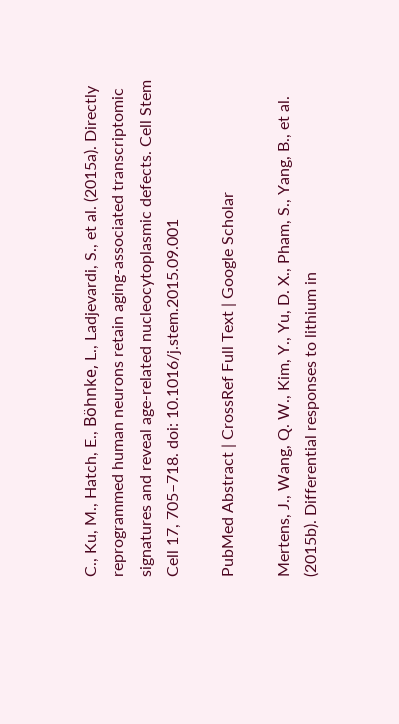C., Ku, M., Hatch, E., Böhnke, L., Ladjevardi, S., et al. (2015a). Directly reprogrammed human neurons retain aging-associated transcriptomic signatures and reveal age-related nucleocytoplasmic defects. Cell Stem Cell 17, 705–718. doi: 10.1016/j.stem.2015.09.001

PubMed Abstract | CrossRef Full Text | Google Scholar

Mertens, J., Wang, Q. W., Kim, Y., Yu, D. X., Pham, S., Yang, B., et al. (2015b). Differential responses to lithium in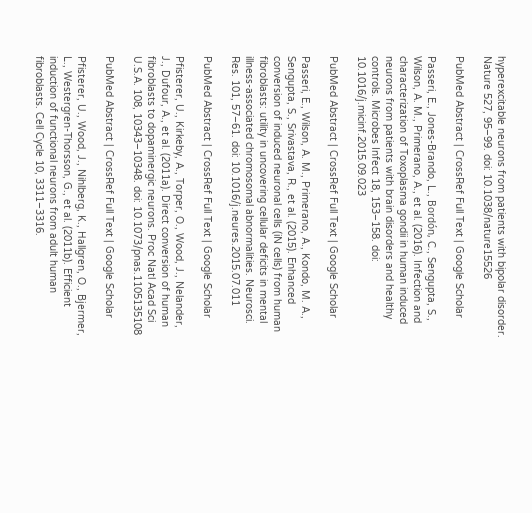hyperexcitable neurons from patients with bipolar disorder. Nature 527, 95–99. doi: 10.1038/nature15526

PubMed Abstract | CrossRef Full Text | Google Scholar

Passeri, E., Jones-Brando, L., Bordón, C., Sengupta, S., Wilson, A. M., Primerano, A., et al. (2016). Infection and characterization of Toxoplasma gondii in human induced neurons from patients with brain disorders and healthy controls. Microbes Infect 18, 153–158. doi: 10.1016/j.micinf.2015.09.023

PubMed Abstract | CrossRef Full Text | Google Scholar

Passeri, E., Wilson, A. M., Primerano, A., Kondo, M. A., Sengupta, S., Srivastava, R., et al. (2015). Enhanced conversion of induced neuronal cells (iN cells) from human fibroblasts: utility in uncovering cellular deficits in mental illness-associated chromosomal abnormalities. Neurosci. Res. 101, 57–61. doi: 10.1016/j.neures.2015.07.011

PubMed Abstract | CrossRef Full Text | Google Scholar

Pfisterer, U., Kirkeby, A., Torper, O., Wood, J., Nelander, J., Dufour, A., et al. (2011a). Direct conversion of human fibroblasts to dopaminergic neurons. Proc Natl Acad Sci U.S.A. 108, 10343–10348. doi: 10.1073/pnas.1105135108

PubMed Abstract | CrossRef Full Text | Google Scholar

Pfisterer, U., Wood, J., Nihlberg, K., Hallgren, O., Bjermer, L., Westergren-Thorsson, G., et al. (2011b). Efficient induction of functional neurons from adult human fibroblasts. Cell Cycle 10, 3311–3316.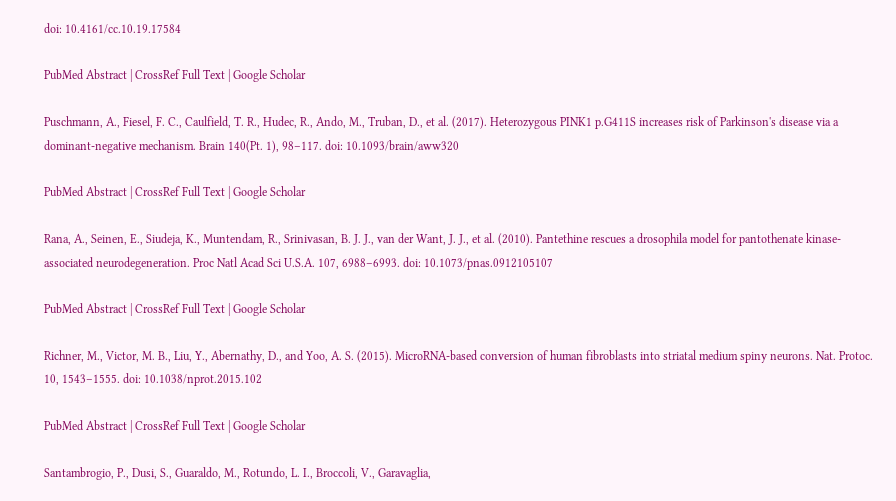doi: 10.4161/cc.10.19.17584

PubMed Abstract | CrossRef Full Text | Google Scholar

Puschmann, A., Fiesel, F. C., Caulfield, T. R., Hudec, R., Ando, M., Truban, D., et al. (2017). Heterozygous PINK1 p.G411S increases risk of Parkinson's disease via a dominant-negative mechanism. Brain 140(Pt. 1), 98–117. doi: 10.1093/brain/aww320

PubMed Abstract | CrossRef Full Text | Google Scholar

Rana, A., Seinen, E., Siudeja, K., Muntendam, R., Srinivasan, B. J. J., van der Want, J. J., et al. (2010). Pantethine rescues a drosophila model for pantothenate kinase-associated neurodegeneration. Proc Natl Acad Sci U.S.A. 107, 6988–6993. doi: 10.1073/pnas.0912105107

PubMed Abstract | CrossRef Full Text | Google Scholar

Richner, M., Victor, M. B., Liu, Y., Abernathy, D., and Yoo, A. S. (2015). MicroRNA-based conversion of human fibroblasts into striatal medium spiny neurons. Nat. Protoc. 10, 1543–1555. doi: 10.1038/nprot.2015.102

PubMed Abstract | CrossRef Full Text | Google Scholar

Santambrogio, P., Dusi, S., Guaraldo, M., Rotundo, L. I., Broccoli, V., Garavaglia,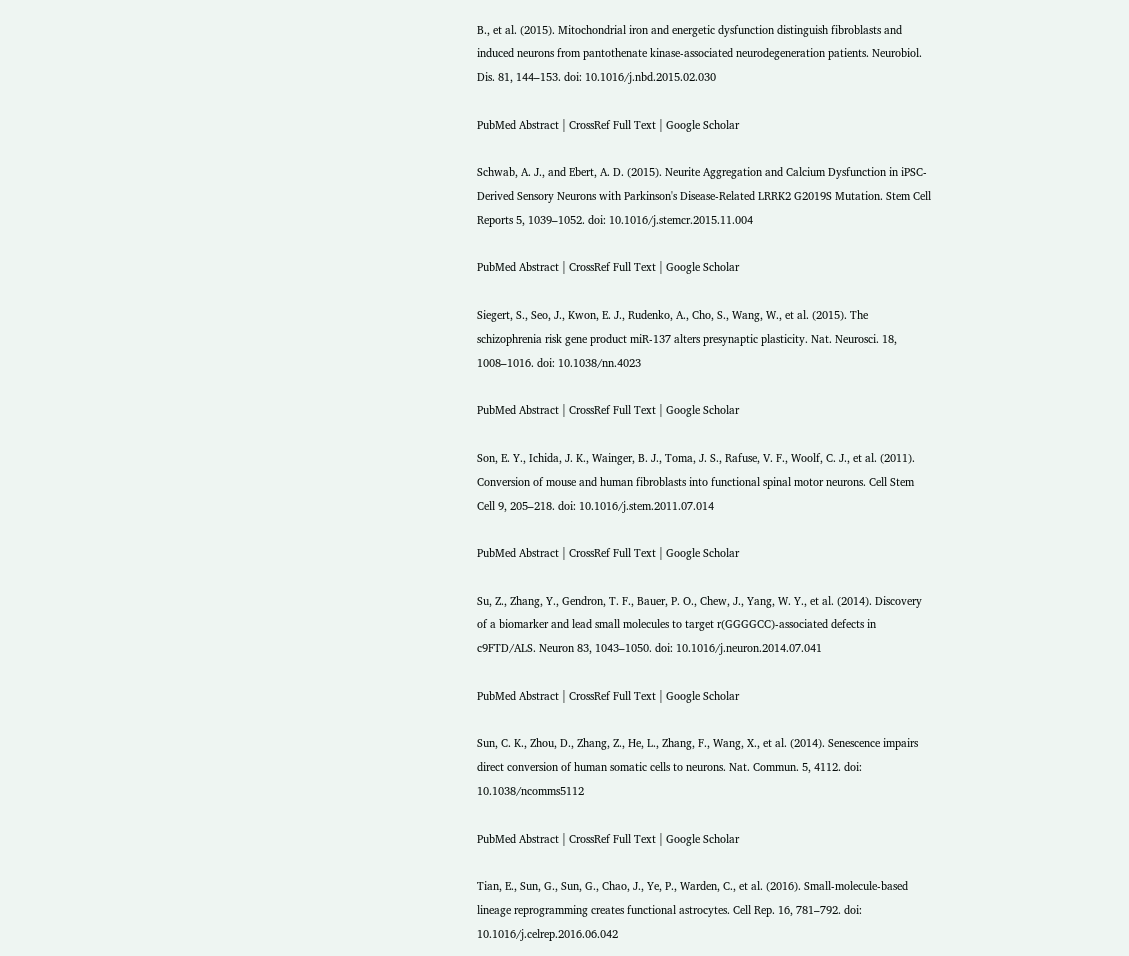B., et al. (2015). Mitochondrial iron and energetic dysfunction distinguish fibroblasts and induced neurons from pantothenate kinase-associated neurodegeneration patients. Neurobiol. Dis. 81, 144–153. doi: 10.1016/j.nbd.2015.02.030

PubMed Abstract | CrossRef Full Text | Google Scholar

Schwab, A. J., and Ebert, A. D. (2015). Neurite Aggregation and Calcium Dysfunction in iPSC-Derived Sensory Neurons with Parkinson's Disease-Related LRRK2 G2019S Mutation. Stem Cell Reports 5, 1039–1052. doi: 10.1016/j.stemcr.2015.11.004

PubMed Abstract | CrossRef Full Text | Google Scholar

Siegert, S., Seo, J., Kwon, E. J., Rudenko, A., Cho, S., Wang, W., et al. (2015). The schizophrenia risk gene product miR-137 alters presynaptic plasticity. Nat. Neurosci. 18, 1008–1016. doi: 10.1038/nn.4023

PubMed Abstract | CrossRef Full Text | Google Scholar

Son, E. Y., Ichida, J. K., Wainger, B. J., Toma, J. S., Rafuse, V. F., Woolf, C. J., et al. (2011). Conversion of mouse and human fibroblasts into functional spinal motor neurons. Cell Stem Cell 9, 205–218. doi: 10.1016/j.stem.2011.07.014

PubMed Abstract | CrossRef Full Text | Google Scholar

Su, Z., Zhang, Y., Gendron, T. F., Bauer, P. O., Chew, J., Yang, W. Y., et al. (2014). Discovery of a biomarker and lead small molecules to target r(GGGGCC)-associated defects in c9FTD/ALS. Neuron 83, 1043–1050. doi: 10.1016/j.neuron.2014.07.041

PubMed Abstract | CrossRef Full Text | Google Scholar

Sun, C. K., Zhou, D., Zhang, Z., He, L., Zhang, F., Wang, X., et al. (2014). Senescence impairs direct conversion of human somatic cells to neurons. Nat. Commun. 5, 4112. doi: 10.1038/ncomms5112

PubMed Abstract | CrossRef Full Text | Google Scholar

Tian, E., Sun, G., Sun, G., Chao, J., Ye, P., Warden, C., et al. (2016). Small-molecule-based lineage reprogramming creates functional astrocytes. Cell Rep. 16, 781–792. doi: 10.1016/j.celrep.2016.06.042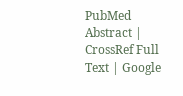PubMed Abstract | CrossRef Full Text | Google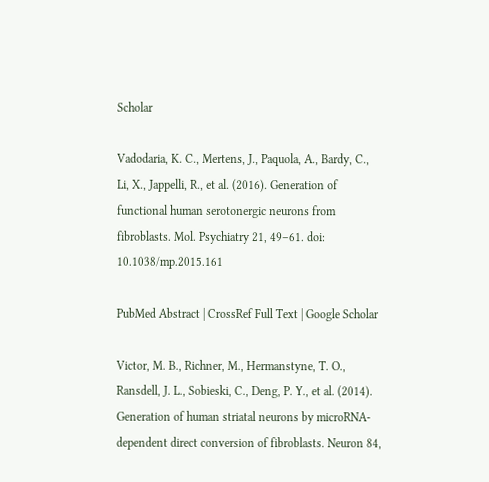Scholar

Vadodaria, K. C., Mertens, J., Paquola, A., Bardy, C., Li, X., Jappelli, R., et al. (2016). Generation of functional human serotonergic neurons from fibroblasts. Mol. Psychiatry 21, 49–61. doi: 10.1038/mp.2015.161

PubMed Abstract | CrossRef Full Text | Google Scholar

Victor, M. B., Richner, M., Hermanstyne, T. O., Ransdell, J. L., Sobieski, C., Deng, P. Y., et al. (2014). Generation of human striatal neurons by microRNA-dependent direct conversion of fibroblasts. Neuron 84,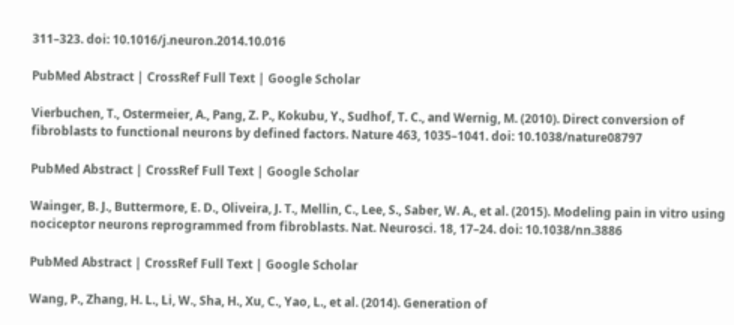311–323. doi: 10.1016/j.neuron.2014.10.016

PubMed Abstract | CrossRef Full Text | Google Scholar

Vierbuchen, T., Ostermeier, A., Pang, Z. P., Kokubu, Y., Sudhof, T. C., and Wernig, M. (2010). Direct conversion of fibroblasts to functional neurons by defined factors. Nature 463, 1035–1041. doi: 10.1038/nature08797

PubMed Abstract | CrossRef Full Text | Google Scholar

Wainger, B. J., Buttermore, E. D., Oliveira, J. T., Mellin, C., Lee, S., Saber, W. A., et al. (2015). Modeling pain in vitro using nociceptor neurons reprogrammed from fibroblasts. Nat. Neurosci. 18, 17–24. doi: 10.1038/nn.3886

PubMed Abstract | CrossRef Full Text | Google Scholar

Wang, P., Zhang, H. L., Li, W., Sha, H., Xu, C., Yao, L., et al. (2014). Generation of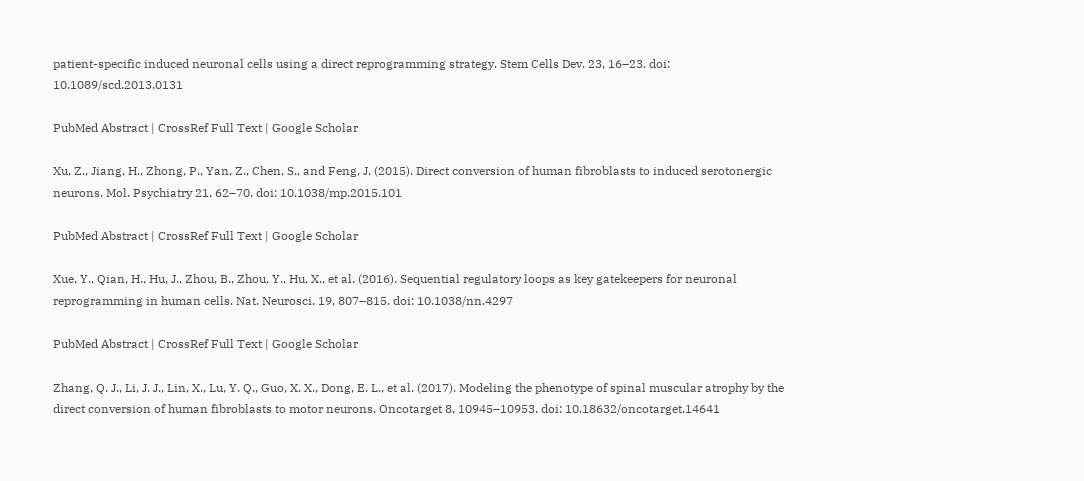patient-specific induced neuronal cells using a direct reprogramming strategy. Stem Cells Dev. 23, 16–23. doi: 10.1089/scd.2013.0131

PubMed Abstract | CrossRef Full Text | Google Scholar

Xu, Z., Jiang, H., Zhong, P., Yan, Z., Chen, S., and Feng, J. (2015). Direct conversion of human fibroblasts to induced serotonergic neurons. Mol. Psychiatry 21, 62–70. doi: 10.1038/mp.2015.101

PubMed Abstract | CrossRef Full Text | Google Scholar

Xue, Y., Qian, H., Hu, J., Zhou, B., Zhou, Y., Hu, X., et al. (2016). Sequential regulatory loops as key gatekeepers for neuronal reprogramming in human cells. Nat. Neurosci. 19, 807–815. doi: 10.1038/nn.4297

PubMed Abstract | CrossRef Full Text | Google Scholar

Zhang, Q. J., Li, J. J., Lin, X., Lu, Y. Q., Guo, X. X., Dong, E. L., et al. (2017). Modeling the phenotype of spinal muscular atrophy by the direct conversion of human fibroblasts to motor neurons. Oncotarget 8, 10945–10953. doi: 10.18632/oncotarget.14641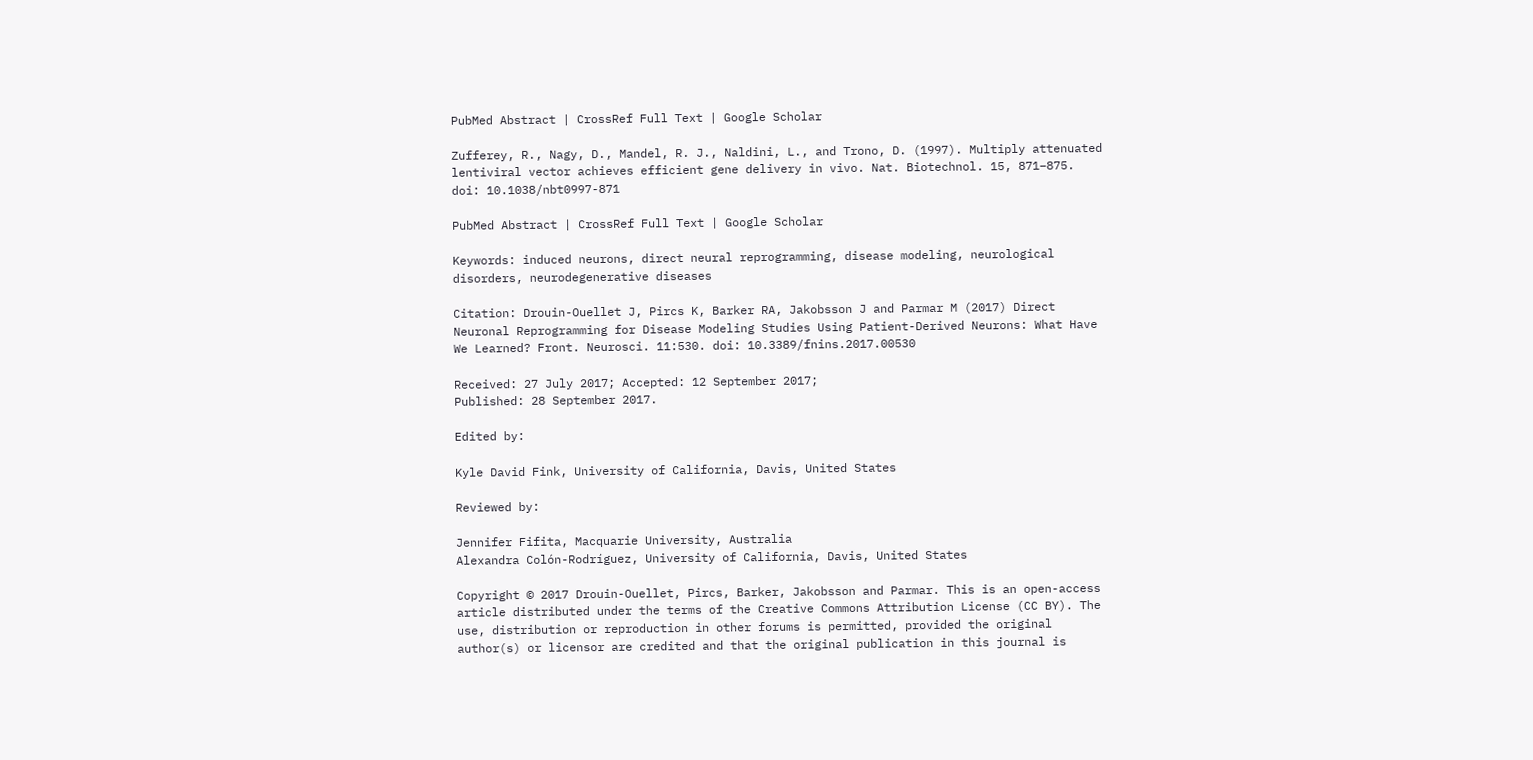PubMed Abstract | CrossRef Full Text | Google Scholar

Zufferey, R., Nagy, D., Mandel, R. J., Naldini, L., and Trono, D. (1997). Multiply attenuated lentiviral vector achieves efficient gene delivery in vivo. Nat. Biotechnol. 15, 871–875. doi: 10.1038/nbt0997-871

PubMed Abstract | CrossRef Full Text | Google Scholar

Keywords: induced neurons, direct neural reprogramming, disease modeling, neurological disorders, neurodegenerative diseases

Citation: Drouin-Ouellet J, Pircs K, Barker RA, Jakobsson J and Parmar M (2017) Direct Neuronal Reprogramming for Disease Modeling Studies Using Patient-Derived Neurons: What Have We Learned? Front. Neurosci. 11:530. doi: 10.3389/fnins.2017.00530

Received: 27 July 2017; Accepted: 12 September 2017;
Published: 28 September 2017.

Edited by:

Kyle David Fink, University of California, Davis, United States

Reviewed by:

Jennifer Fifita, Macquarie University, Australia
Alexandra Colón-Rodríguez, University of California, Davis, United States

Copyright © 2017 Drouin-Ouellet, Pircs, Barker, Jakobsson and Parmar. This is an open-access article distributed under the terms of the Creative Commons Attribution License (CC BY). The use, distribution or reproduction in other forums is permitted, provided the original author(s) or licensor are credited and that the original publication in this journal is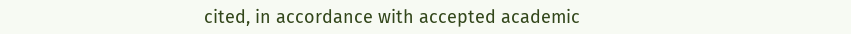cited, in accordance with accepted academic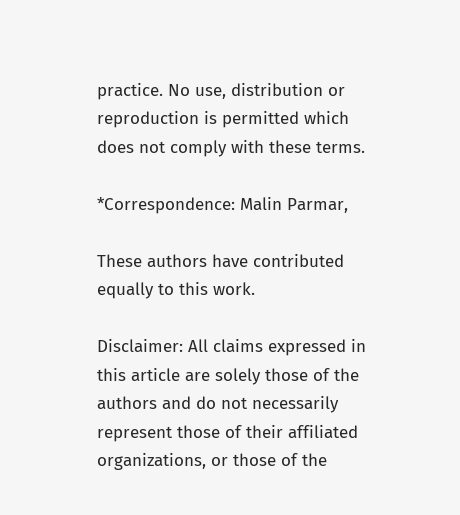practice. No use, distribution or reproduction is permitted which does not comply with these terms.

*Correspondence: Malin Parmar,

These authors have contributed equally to this work.

Disclaimer: All claims expressed in this article are solely those of the authors and do not necessarily represent those of their affiliated organizations, or those of the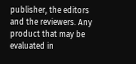publisher, the editors and the reviewers. Any product that may be evaluated in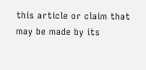this article or claim that may be made by its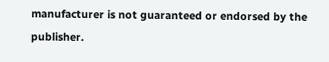manufacturer is not guaranteed or endorsed by the publisher.